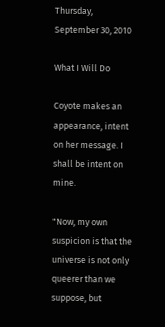Thursday, September 30, 2010

What I Will Do

Coyote makes an appearance, intent on her message. I shall be intent on mine.

"Now, my own suspicion is that the universe is not only queerer than we suppose, but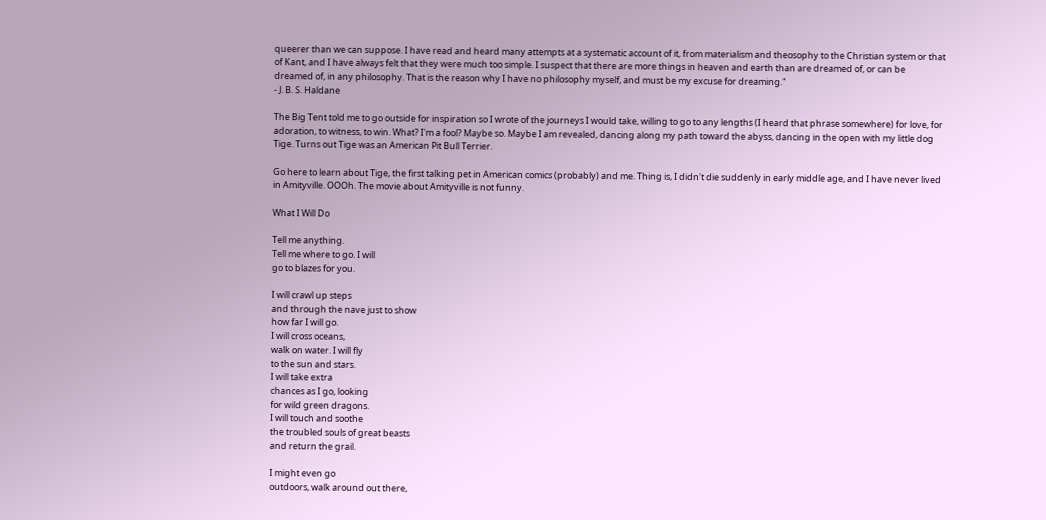queerer than we can suppose. I have read and heard many attempts at a systematic account of it, from materialism and theosophy to the Christian system or that of Kant, and I have always felt that they were much too simple. I suspect that there are more things in heaven and earth than are dreamed of, or can be dreamed of, in any philosophy. That is the reason why I have no philosophy myself, and must be my excuse for dreaming."
- J. B. S. Haldane

The Big Tent told me to go outside for inspiration so I wrote of the journeys I would take, willing to go to any lengths (I heard that phrase somewhere) for love, for adoration, to witness, to win. What? I'm a fool? Maybe so. Maybe I am revealed, dancing along my path toward the abyss, dancing in the open with my little dog Tige. Turns out Tige was an American Pit Bull Terrier.

Go here to learn about Tige, the first talking pet in American comics (probably) and me. Thing is, I didn't die suddenly in early middle age, and I have never lived in Amityville. OOOh. The movie about Amityville is not funny.

What I Will Do

Tell me anything.
Tell me where to go. I will
go to blazes for you.

I will crawl up steps
and through the nave just to show
how far I will go.
I will cross oceans,
walk on water. I will fly
to the sun and stars.
I will take extra
chances as I go, looking
for wild green dragons.
I will touch and soothe
the troubled souls of great beasts
and return the grail.

I might even go
outdoors, walk around out there,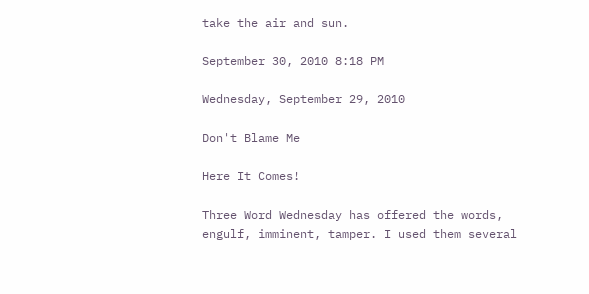take the air and sun.

September 30, 2010 8:18 PM

Wednesday, September 29, 2010

Don't Blame Me

Here It Comes!

Three Word Wednesday has offered the words, engulf, imminent, tamper. I used them several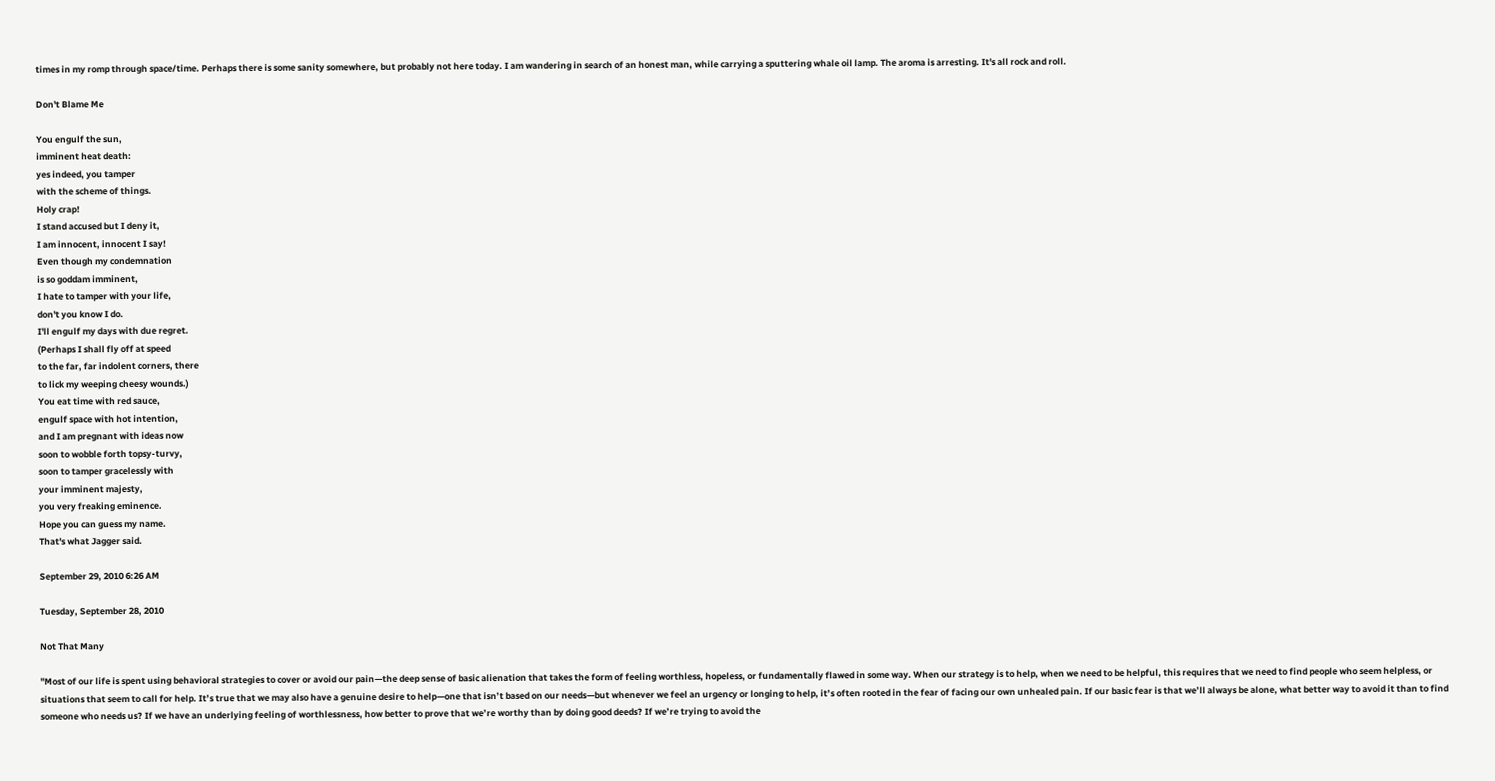times in my romp through space/time. Perhaps there is some sanity somewhere, but probably not here today. I am wandering in search of an honest man, while carrying a sputtering whale oil lamp. The aroma is arresting. It's all rock and roll.

Don't Blame Me

You engulf the sun,
imminent heat death:
yes indeed, you tamper
with the scheme of things.
Holy crap!
I stand accused but I deny it,
I am innocent, innocent I say!
Even though my condemnation
is so goddam imminent,
I hate to tamper with your life,
don't you know I do.
I'll engulf my days with due regret.
(Perhaps I shall fly off at speed
to the far, far indolent corners, there
to lick my weeping cheesy wounds.)
You eat time with red sauce,
engulf space with hot intention,
and I am pregnant with ideas now
soon to wobble forth topsy-turvy,
soon to tamper gracelessly with
your imminent majesty,
you very freaking eminence.
Hope you can guess my name.
That's what Jagger said.

September 29, 2010 6:26 AM

Tuesday, September 28, 2010

Not That Many

"Most of our life is spent using behavioral strategies to cover or avoid our pain—the deep sense of basic alienation that takes the form of feeling worthless, hopeless, or fundamentally flawed in some way. When our strategy is to help, when we need to be helpful, this requires that we need to find people who seem helpless, or situations that seem to call for help. It’s true that we may also have a genuine desire to help—one that isn’t based on our needs—but whenever we feel an urgency or longing to help, it’s often rooted in the fear of facing our own unhealed pain. If our basic fear is that we’ll always be alone, what better way to avoid it than to find someone who needs us? If we have an underlying feeling of worthlessness, how better to prove that we’re worthy than by doing good deeds? If we’re trying to avoid the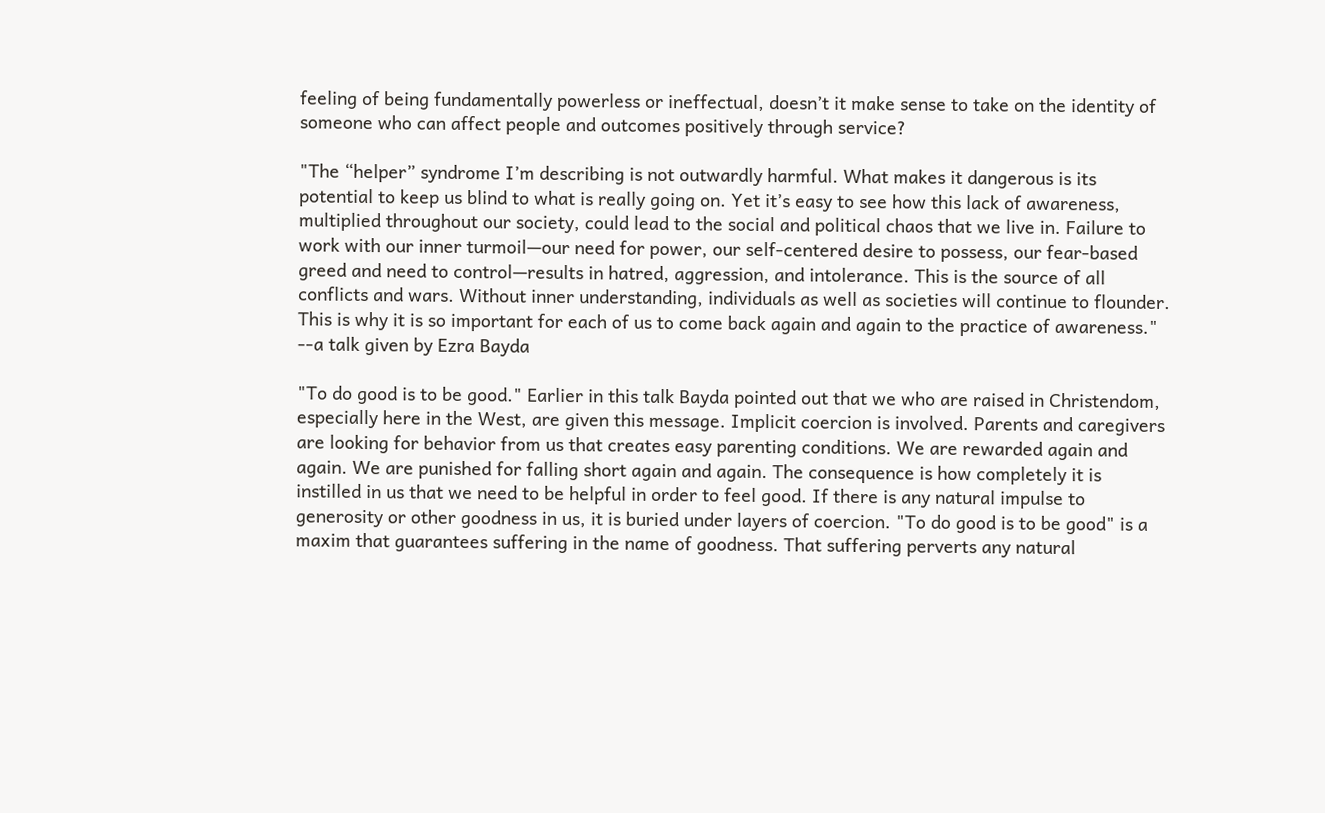feeling of being fundamentally powerless or ineffectual, doesn’t it make sense to take on the identity of someone who can affect people and outcomes positively through service?

"The “helper” syndrome I’m describing is not outwardly harmful. What makes it dangerous is its potential to keep us blind to what is really going on. Yet it’s easy to see how this lack of awareness, multiplied throughout our society, could lead to the social and political chaos that we live in. Failure to work with our inner turmoil—our need for power, our self-centered desire to possess, our fear-based greed and need to control—results in hatred, aggression, and intolerance. This is the source of all conflicts and wars. Without inner understanding, individuals as well as societies will continue to flounder. This is why it is so important for each of us to come back again and again to the practice of awareness."
--a talk given by Ezra Bayda

"To do good is to be good." Earlier in this talk Bayda pointed out that we who are raised in Christendom, especially here in the West, are given this message. Implicit coercion is involved. Parents and caregivers are looking for behavior from us that creates easy parenting conditions. We are rewarded again and again. We are punished for falling short again and again. The consequence is how completely it is instilled in us that we need to be helpful in order to feel good. If there is any natural impulse to generosity or other goodness in us, it is buried under layers of coercion. "To do good is to be good" is a maxim that guarantees suffering in the name of goodness. That suffering perverts any natural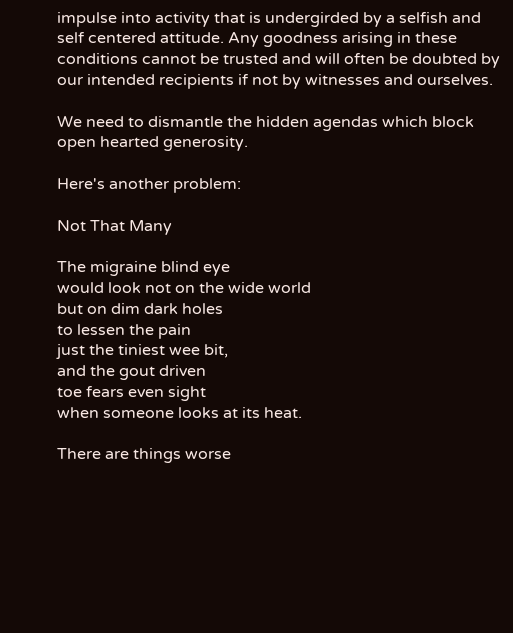impulse into activity that is undergirded by a selfish and self centered attitude. Any goodness arising in these conditions cannot be trusted and will often be doubted by our intended recipients if not by witnesses and ourselves.

We need to dismantle the hidden agendas which block open hearted generosity.

Here's another problem:

Not That Many

The migraine blind eye
would look not on the wide world
but on dim dark holes
to lessen the pain
just the tiniest wee bit,
and the gout driven
toe fears even sight
when someone looks at its heat.

There are things worse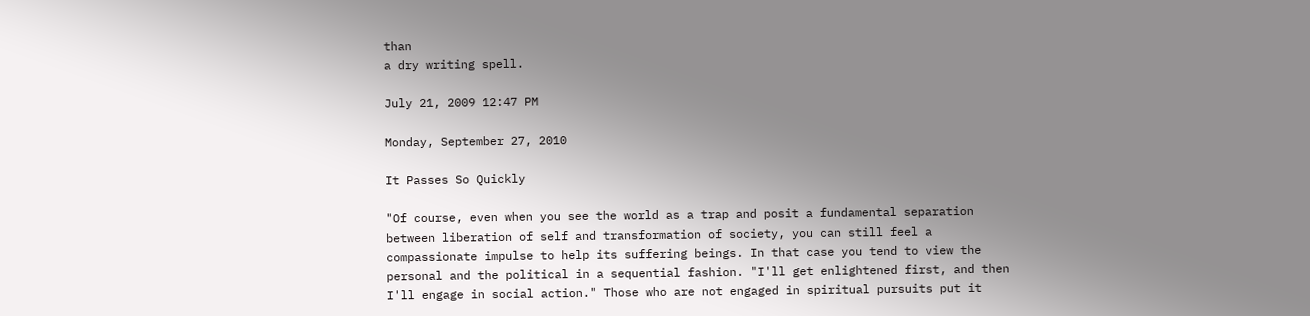than
a dry writing spell.

July 21, 2009 12:47 PM

Monday, September 27, 2010

It Passes So Quickly

"Of course, even when you see the world as a trap and posit a fundamental separation between liberation of self and transformation of society, you can still feel a compassionate impulse to help its suffering beings. In that case you tend to view the personal and the political in a sequential fashion. "I'll get enlightened first, and then I'll engage in social action." Those who are not engaged in spiritual pursuits put it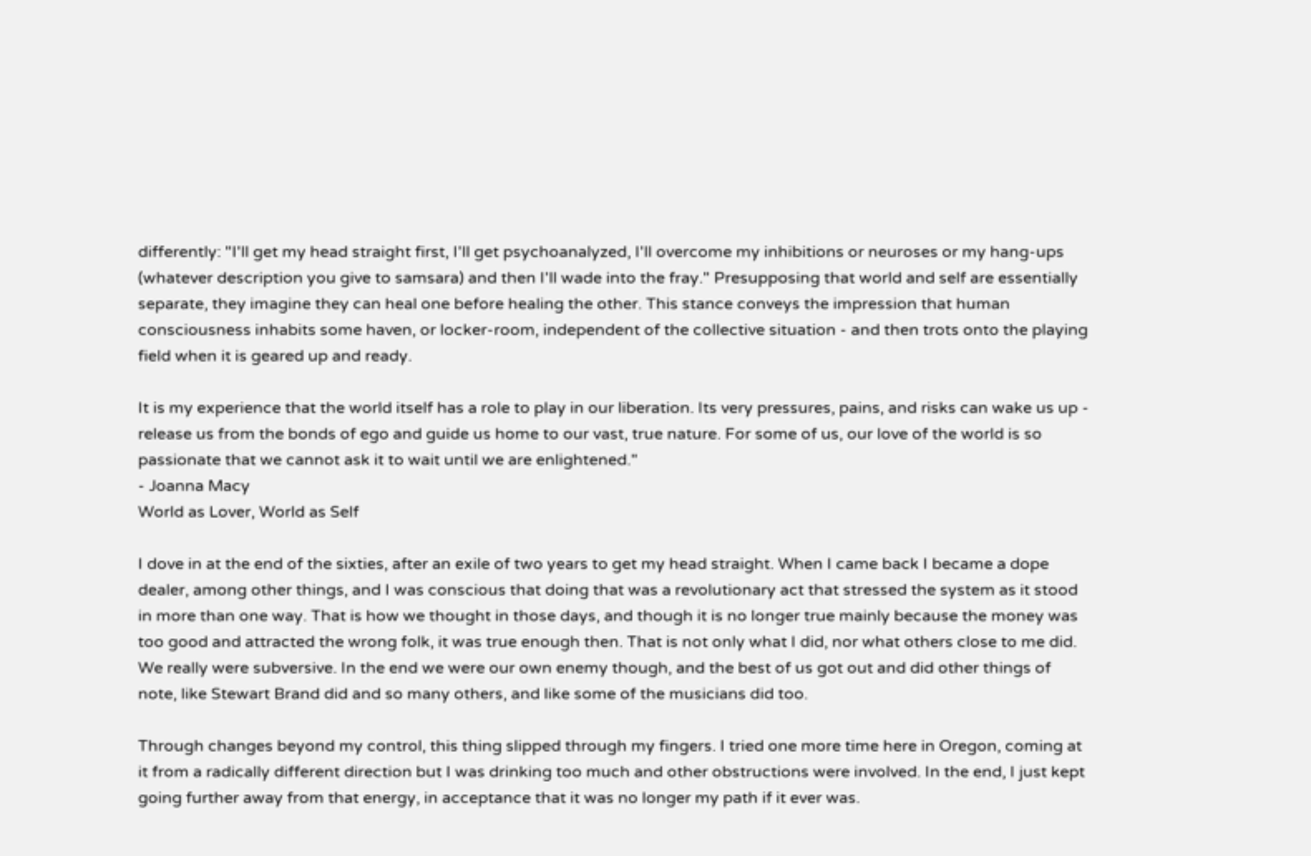differently: "I'll get my head straight first, I'll get psychoanalyzed, I'll overcome my inhibitions or neuroses or my hang-ups (whatever description you give to samsara) and then I'll wade into the fray." Presupposing that world and self are essentially separate, they imagine they can heal one before healing the other. This stance conveys the impression that human consciousness inhabits some haven, or locker-room, independent of the collective situation - and then trots onto the playing field when it is geared up and ready.

It is my experience that the world itself has a role to play in our liberation. Its very pressures, pains, and risks can wake us up - release us from the bonds of ego and guide us home to our vast, true nature. For some of us, our love of the world is so passionate that we cannot ask it to wait until we are enlightened."
- Joanna Macy
World as Lover, World as Self

I dove in at the end of the sixties, after an exile of two years to get my head straight. When I came back I became a dope dealer, among other things, and I was conscious that doing that was a revolutionary act that stressed the system as it stood in more than one way. That is how we thought in those days, and though it is no longer true mainly because the money was too good and attracted the wrong folk, it was true enough then. That is not only what I did, nor what others close to me did. We really were subversive. In the end we were our own enemy though, and the best of us got out and did other things of note, like Stewart Brand did and so many others, and like some of the musicians did too.

Through changes beyond my control, this thing slipped through my fingers. I tried one more time here in Oregon, coming at it from a radically different direction but I was drinking too much and other obstructions were involved. In the end, I just kept going further away from that energy, in acceptance that it was no longer my path if it ever was.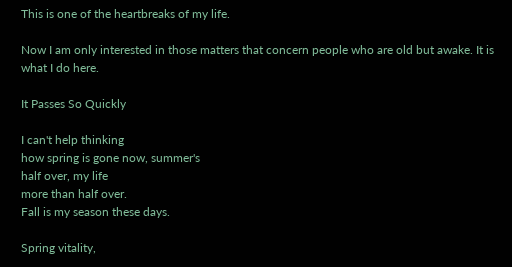This is one of the heartbreaks of my life.

Now I am only interested in those matters that concern people who are old but awake. It is what I do here.

It Passes So Quickly

I can't help thinking
how spring is gone now, summer's
half over, my life
more than half over.
Fall is my season these days.

Spring vitality,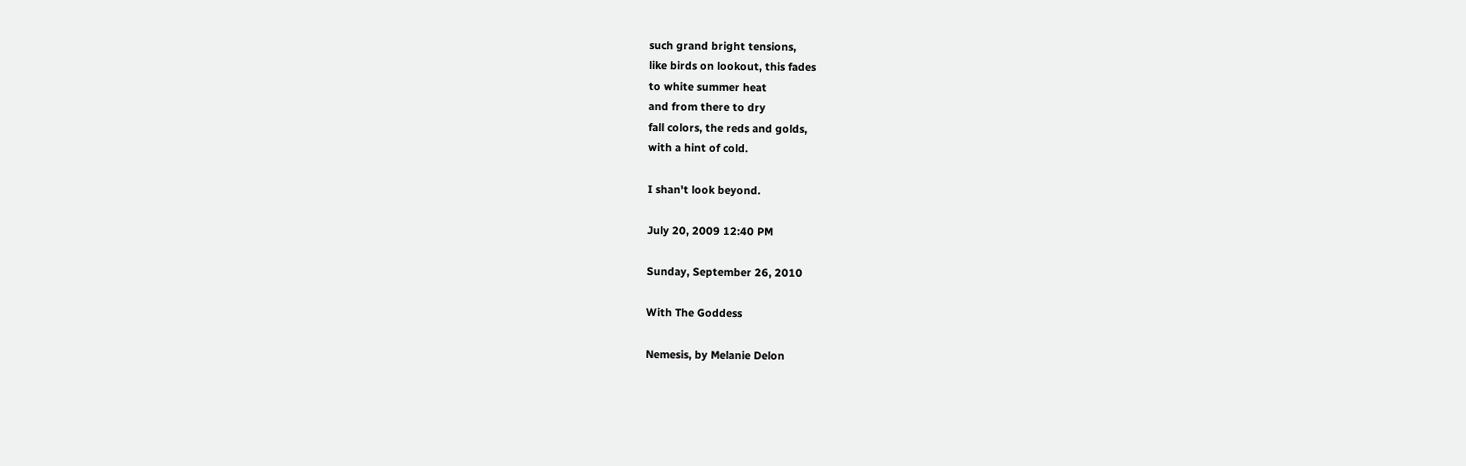such grand bright tensions,
like birds on lookout, this fades
to white summer heat
and from there to dry
fall colors, the reds and golds,
with a hint of cold.

I shan't look beyond.

July 20, 2009 12:40 PM

Sunday, September 26, 2010

With The Goddess

Nemesis, by Melanie Delon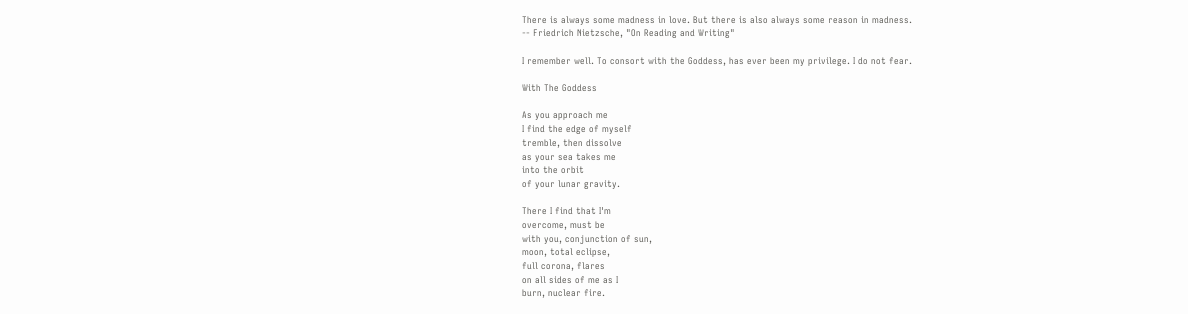There is always some madness in love. But there is also always some reason in madness.
-- Friedrich Nietzsche, "On Reading and Writing"

I remember well. To consort with the Goddess, has ever been my privilege. I do not fear.

With The Goddess

As you approach me
I find the edge of myself
tremble, then dissolve
as your sea takes me
into the orbit
of your lunar gravity.

There I find that I'm
overcome, must be
with you, conjunction of sun,
moon, total eclipse,
full corona, flares
on all sides of me as I
burn, nuclear fire.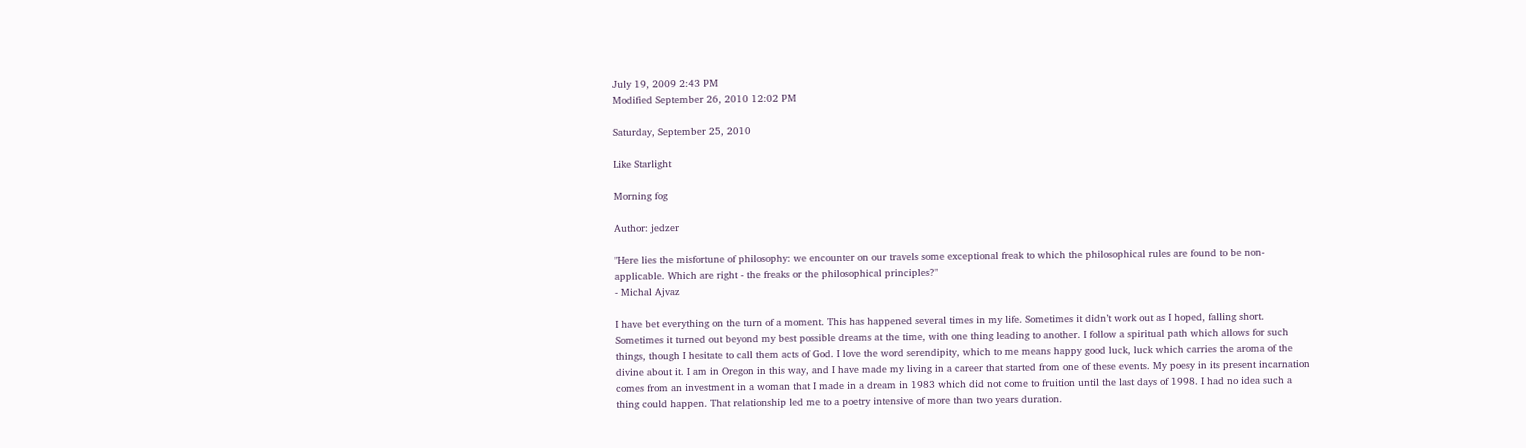July 19, 2009 2:43 PM
Modified September 26, 2010 12:02 PM

Saturday, September 25, 2010

Like Starlight

Morning fog

Author: jedzer

"Here lies the misfortune of philosophy: we encounter on our travels some exceptional freak to which the philosophical rules are found to be non-applicable. Which are right - the freaks or the philosophical principles?"
- Michal Ajvaz

I have bet everything on the turn of a moment. This has happened several times in my life. Sometimes it didn’t work out as I hoped, falling short. Sometimes it turned out beyond my best possible dreams at the time, with one thing leading to another. I follow a spiritual path which allows for such things, though I hesitate to call them acts of God. I love the word serendipity, which to me means happy good luck, luck which carries the aroma of the divine about it. I am in Oregon in this way, and I have made my living in a career that started from one of these events. My poesy in its present incarnation comes from an investment in a woman that I made in a dream in 1983 which did not come to fruition until the last days of 1998. I had no idea such a thing could happen. That relationship led me to a poetry intensive of more than two years duration.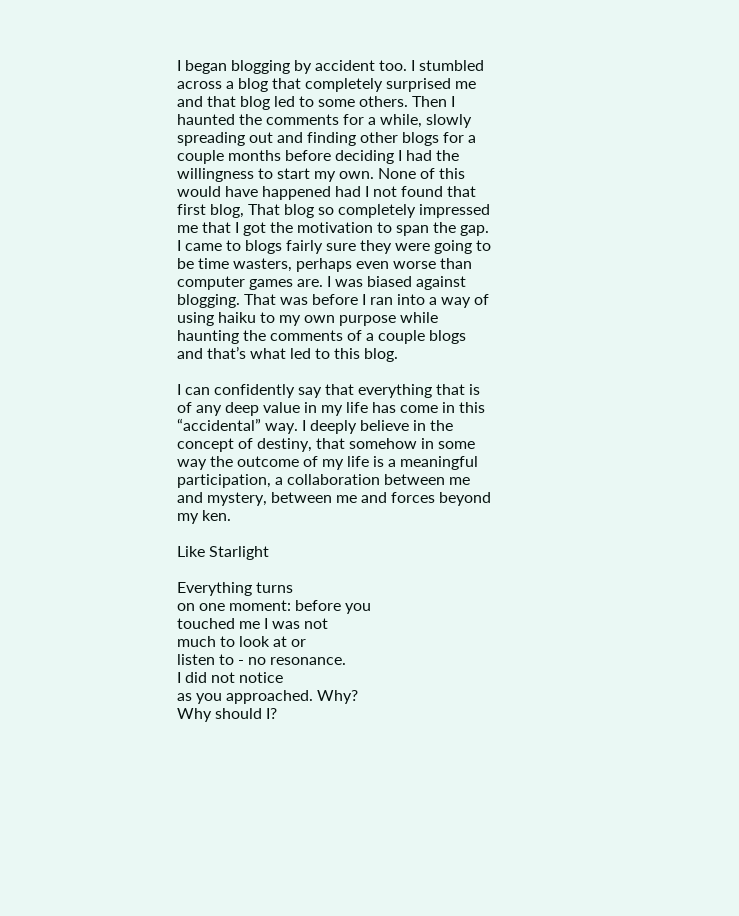I began blogging by accident too. I stumbled across a blog that completely surprised me and that blog led to some others. Then I haunted the comments for a while, slowly spreading out and finding other blogs for a couple months before deciding I had the willingness to start my own. None of this would have happened had I not found that first blog, That blog so completely impressed me that I got the motivation to span the gap. I came to blogs fairly sure they were going to be time wasters, perhaps even worse than computer games are. I was biased against blogging. That was before I ran into a way of using haiku to my own purpose while haunting the comments of a couple blogs and that’s what led to this blog.

I can confidently say that everything that is of any deep value in my life has come in this “accidental” way. I deeply believe in the concept of destiny, that somehow in some way the outcome of my life is a meaningful participation, a collaboration between me and mystery, between me and forces beyond my ken.

Like Starlight

Everything turns
on one moment: before you
touched me I was not
much to look at or
listen to - no resonance.
I did not notice
as you approached. Why?
Why should I?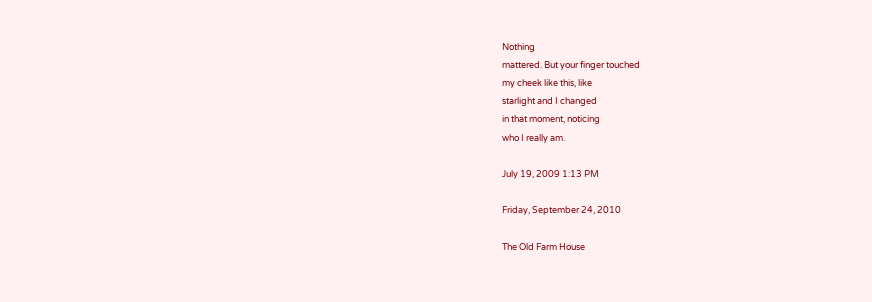Nothing
mattered. But your finger touched
my cheek like this, like
starlight and I changed
in that moment, noticing
who I really am.

July 19, 2009 1:13 PM

Friday, September 24, 2010

The Old Farm House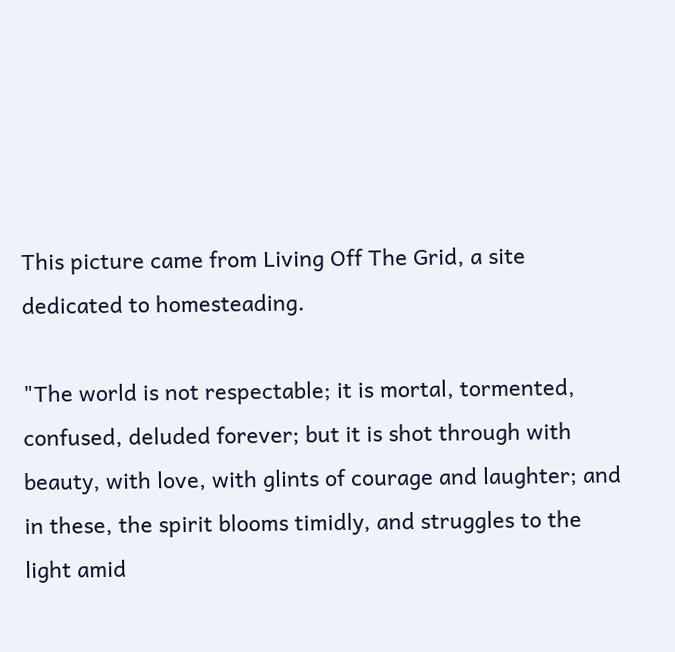This picture came from Living Off The Grid, a site dedicated to homesteading.

"The world is not respectable; it is mortal, tormented, confused, deluded forever; but it is shot through with beauty, with love, with glints of courage and laughter; and in these, the spirit blooms timidly, and struggles to the light amid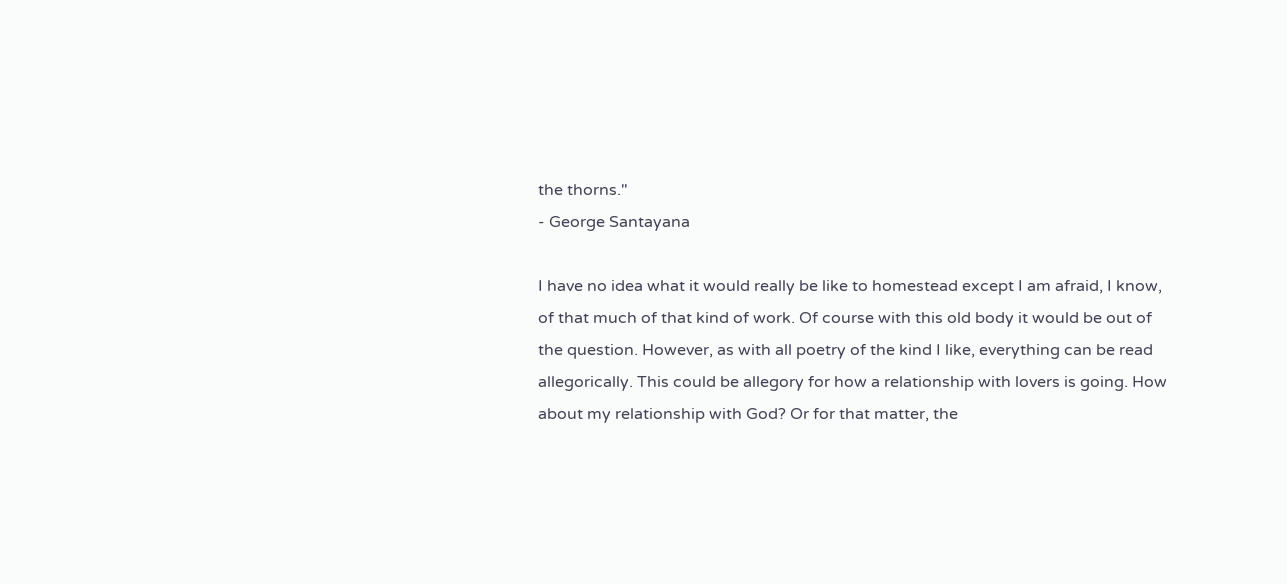the thorns."
- George Santayana

I have no idea what it would really be like to homestead except I am afraid, I know, of that much of that kind of work. Of course with this old body it would be out of the question. However, as with all poetry of the kind I like, everything can be read allegorically. This could be allegory for how a relationship with lovers is going. How about my relationship with God? Or for that matter, the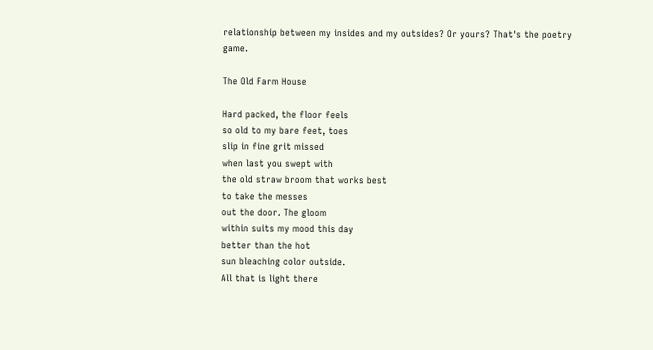relationship between my insides and my outsides? Or yours? That's the poetry game.

The Old Farm House

Hard packed, the floor feels
so old to my bare feet, toes
slip in fine grit missed
when last you swept with
the old straw broom that works best
to take the messes
out the door. The gloom
within suits my mood this day
better than the hot
sun bleaching color outside.
All that is light there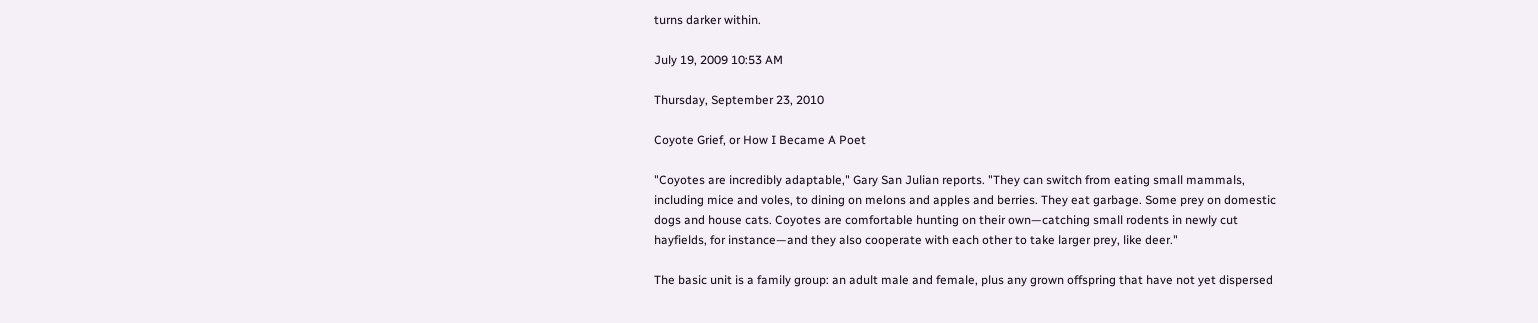turns darker within.

July 19, 2009 10:53 AM

Thursday, September 23, 2010

Coyote Grief, or How I Became A Poet

"Coyotes are incredibly adaptable," Gary San Julian reports. "They can switch from eating small mammals, including mice and voles, to dining on melons and apples and berries. They eat garbage. Some prey on domestic dogs and house cats. Coyotes are comfortable hunting on their own—catching small rodents in newly cut hayfields, for instance—and they also cooperate with each other to take larger prey, like deer."

The basic unit is a family group: an adult male and female, plus any grown offspring that have not yet dispersed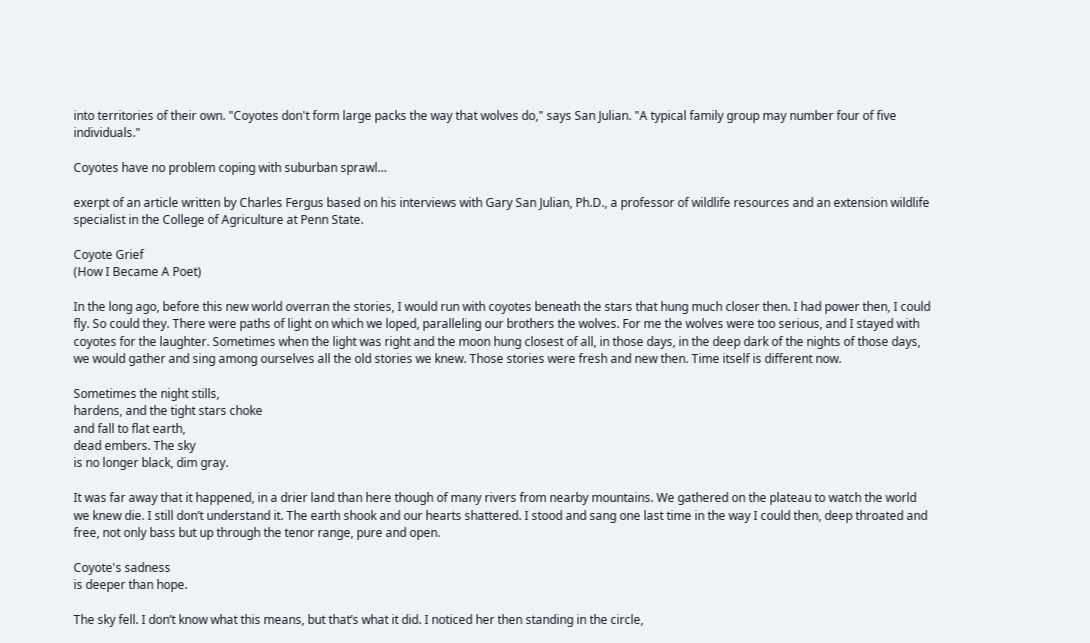into territories of their own. "Coyotes don't form large packs the way that wolves do," says San Julian. "A typical family group may number four of five individuals."

Coyotes have no problem coping with suburban sprawl…

exerpt of an article written by Charles Fergus based on his interviews with Gary San Julian, Ph.D., a professor of wildlife resources and an extension wildlife specialist in the College of Agriculture at Penn State.

Coyote Grief
(How I Became A Poet)

In the long ago, before this new world overran the stories, I would run with coyotes beneath the stars that hung much closer then. I had power then, I could fly. So could they. There were paths of light on which we loped, paralleling our brothers the wolves. For me the wolves were too serious, and I stayed with coyotes for the laughter. Sometimes when the light was right and the moon hung closest of all, in those days, in the deep dark of the nights of those days, we would gather and sing among ourselves all the old stories we knew. Those stories were fresh and new then. Time itself is different now.

Sometimes the night stills,
hardens, and the tight stars choke
and fall to flat earth,
dead embers. The sky
is no longer black, dim gray.

It was far away that it happened, in a drier land than here though of many rivers from nearby mountains. We gathered on the plateau to watch the world we knew die. I still don’t understand it. The earth shook and our hearts shattered. I stood and sang one last time in the way I could then, deep throated and free, not only bass but up through the tenor range, pure and open.

Coyote's sadness
is deeper than hope.

The sky fell. I don’t know what this means, but that’s what it did. I noticed her then standing in the circle,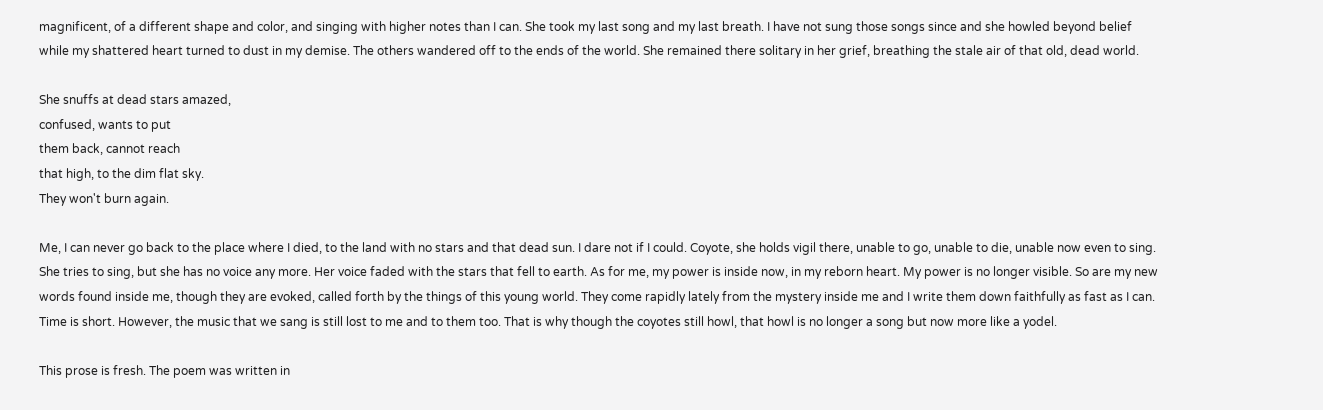magnificent, of a different shape and color, and singing with higher notes than I can. She took my last song and my last breath. I have not sung those songs since and she howled beyond belief while my shattered heart turned to dust in my demise. The others wandered off to the ends of the world. She remained there solitary in her grief, breathing the stale air of that old, dead world.

She snuffs at dead stars amazed,
confused, wants to put
them back, cannot reach
that high, to the dim flat sky.
They won't burn again.

Me, I can never go back to the place where I died, to the land with no stars and that dead sun. I dare not if I could. Coyote, she holds vigil there, unable to go, unable to die, unable now even to sing. She tries to sing, but she has no voice any more. Her voice faded with the stars that fell to earth. As for me, my power is inside now, in my reborn heart. My power is no longer visible. So are my new words found inside me, though they are evoked, called forth by the things of this young world. They come rapidly lately from the mystery inside me and I write them down faithfully as fast as I can. Time is short. However, the music that we sang is still lost to me and to them too. That is why though the coyotes still howl, that howl is no longer a song but now more like a yodel.

This prose is fresh. The poem was written in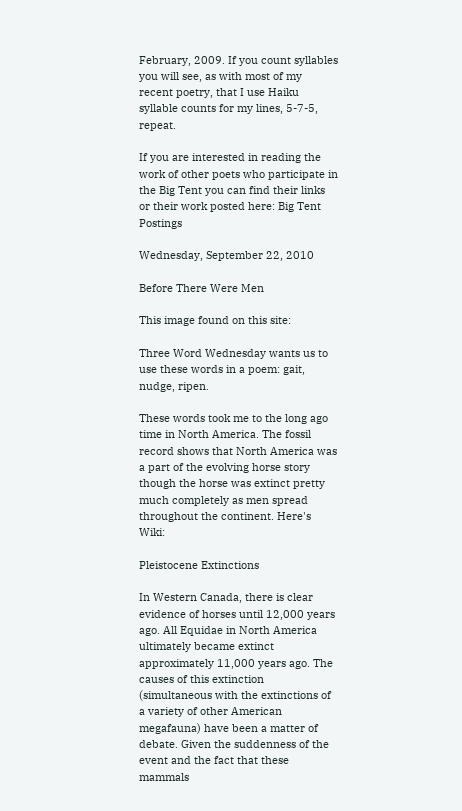February, 2009. If you count syllables you will see, as with most of my recent poetry, that I use Haiku syllable counts for my lines, 5-7-5, repeat.

If you are interested in reading the work of other poets who participate in the Big Tent you can find their links or their work posted here: Big Tent Postings

Wednesday, September 22, 2010

Before There Were Men

This image found on this site:

Three Word Wednesday wants us to use these words in a poem: gait, nudge, ripen.

These words took me to the long ago time in North America. The fossil record shows that North America was a part of the evolving horse story though the horse was extinct pretty much completely as men spread throughout the continent. Here's Wiki:

Pleistocene Extinctions

In Western Canada, there is clear evidence of horses until 12,000 years ago. All Equidae in North America ultimately became extinct approximately 11,000 years ago. The causes of this extinction (simultaneous with the extinctions of a variety of other American megafauna) have been a matter of debate. Given the suddenness of the event and the fact that these mammals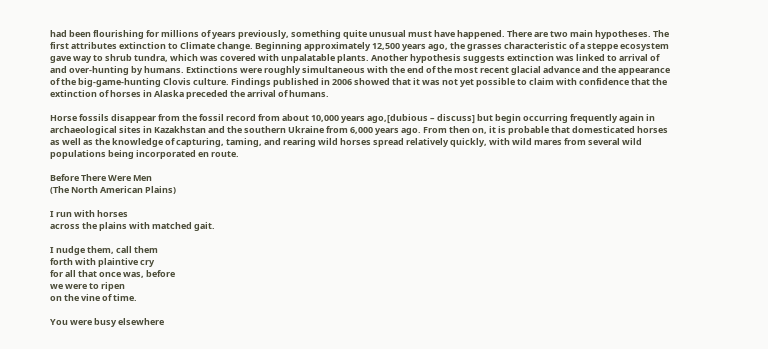had been flourishing for millions of years previously, something quite unusual must have happened. There are two main hypotheses. The first attributes extinction to Climate change. Beginning approximately 12,500 years ago, the grasses characteristic of a steppe ecosystem gave way to shrub tundra, which was covered with unpalatable plants. Another hypothesis suggests extinction was linked to arrival of and over-hunting by humans. Extinctions were roughly simultaneous with the end of the most recent glacial advance and the appearance of the big-game-hunting Clovis culture. Findings published in 2006 showed that it was not yet possible to claim with confidence that the extinction of horses in Alaska preceded the arrival of humans.

Horse fossils disappear from the fossil record from about 10,000 years ago,[dubious – discuss] but begin occurring frequently again in archaeological sites in Kazakhstan and the southern Ukraine from 6,000 years ago. From then on, it is probable that domesticated horses as well as the knowledge of capturing, taming, and rearing wild horses spread relatively quickly, with wild mares from several wild populations being incorporated en route.

Before There Were Men
(The North American Plains)

I run with horses
across the plains with matched gait.

I nudge them, call them
forth with plaintive cry
for all that once was, before
we were to ripen
on the vine of time.

You were busy elsewhere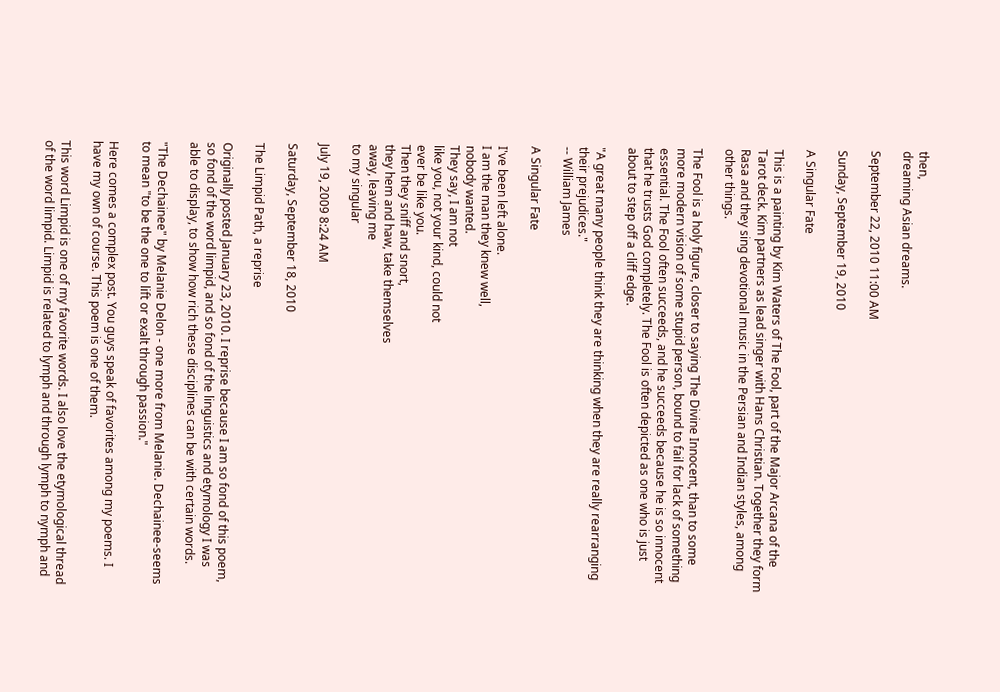then,
dreaming Asian dreams.

September 22, 2010 11:00 AM

Sunday, September 19, 2010

A Singular Fate

This is a painting by Kim Waters of The Fool, part of the Major Arcana of the Tarot deck. Kim partners as lead singer with Hans Christian. Together they form Rasa and they sing devotional music in the Persian and Indian styles, among other things.

The Fool is a holy figure, closer to saying The Divine Innocent, than to some more modern vision of some stupid person, bound to fail for lack of something essential. The Fool often succeeds, and he succeeds because he is so innocent that he trusts God completely. The Fool is often depicted as one who is just about to step off a cliff edge.

"A great many people think they are thinking when they are really rearranging their prejudices."
-- William James

A Singular Fate

I've been left alone.
I am the man they knew well,
nobody wanted.
They say, I am not
like you, not your kind, could not
ever be like you.
Then they sniff and snort,
they hem and haw, take themselves
away, leaving me
to my singular

July 19, 2009 8:24 AM

Saturday, September 18, 2010

The Limpid Path, a reprise

Originally posted January 23, 2010. I reprise because I am so fond of this poem, so fond of the word limpid, and so fond of the linguistics and etymology I was able to display, to show how rich these disciplines can be with certain words.

"The Dechainee" by Melanie Delon - one more from Melanie. Dechainee-seems to mean "to be the one to lift or exalt through passion."

Here comes a complex post. You guys speak of favorites among my poems. I have my own of course. This poem is one of them.

This word Limpid is one of my favorite words. I also love the etymological thread of the word limpid. Limpid is related to lymph and through lymph to nymph and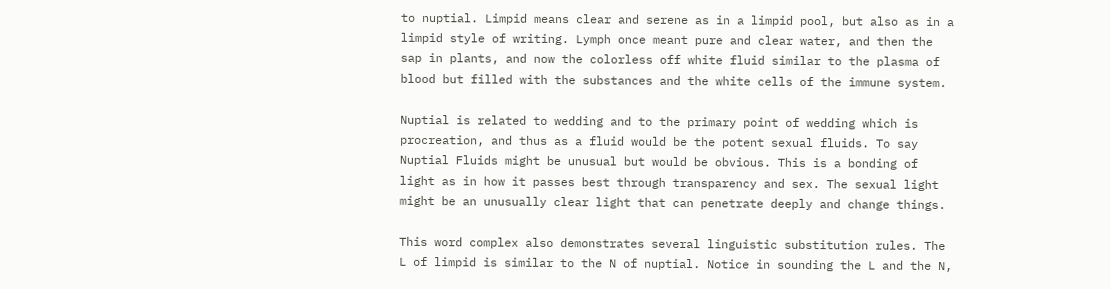to nuptial. Limpid means clear and serene as in a limpid pool, but also as in a limpid style of writing. Lymph once meant pure and clear water, and then the sap in plants, and now the colorless off white fluid similar to the plasma of blood but filled with the substances and the white cells of the immune system.

Nuptial is related to wedding and to the primary point of wedding which is procreation, and thus as a fluid would be the potent sexual fluids. To say Nuptial Fluids might be unusual but would be obvious. This is a bonding of light as in how it passes best through transparency and sex. The sexual light might be an unusually clear light that can penetrate deeply and change things.

This word complex also demonstrates several linguistic substitution rules. The L of limpid is similar to the N of nuptial. Notice in sounding the L and the N,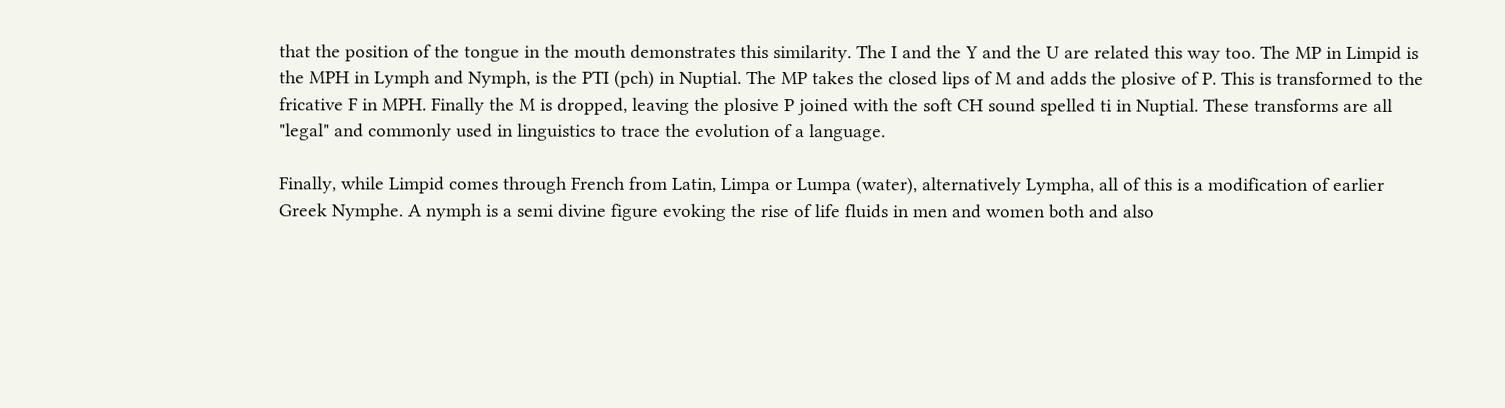that the position of the tongue in the mouth demonstrates this similarity. The I and the Y and the U are related this way too. The MP in Limpid is the MPH in Lymph and Nymph, is the PTI (pch) in Nuptial. The MP takes the closed lips of M and adds the plosive of P. This is transformed to the fricative F in MPH. Finally the M is dropped, leaving the plosive P joined with the soft CH sound spelled ti in Nuptial. These transforms are all "legal" and commonly used in linguistics to trace the evolution of a language.

Finally, while Limpid comes through French from Latin, Limpa or Lumpa (water), alternatively Lympha, all of this is a modification of earlier Greek Nymphe. A nymph is a semi divine figure evoking the rise of life fluids in men and women both and also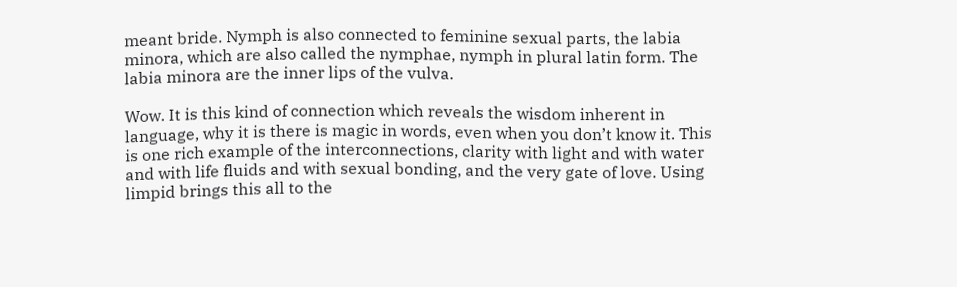meant bride. Nymph is also connected to feminine sexual parts, the labia minora, which are also called the nymphae, nymph in plural latin form. The labia minora are the inner lips of the vulva.

Wow. It is this kind of connection which reveals the wisdom inherent in language, why it is there is magic in words, even when you don’t know it. This is one rich example of the interconnections, clarity with light and with water and with life fluids and with sexual bonding, and the very gate of love. Using limpid brings this all to the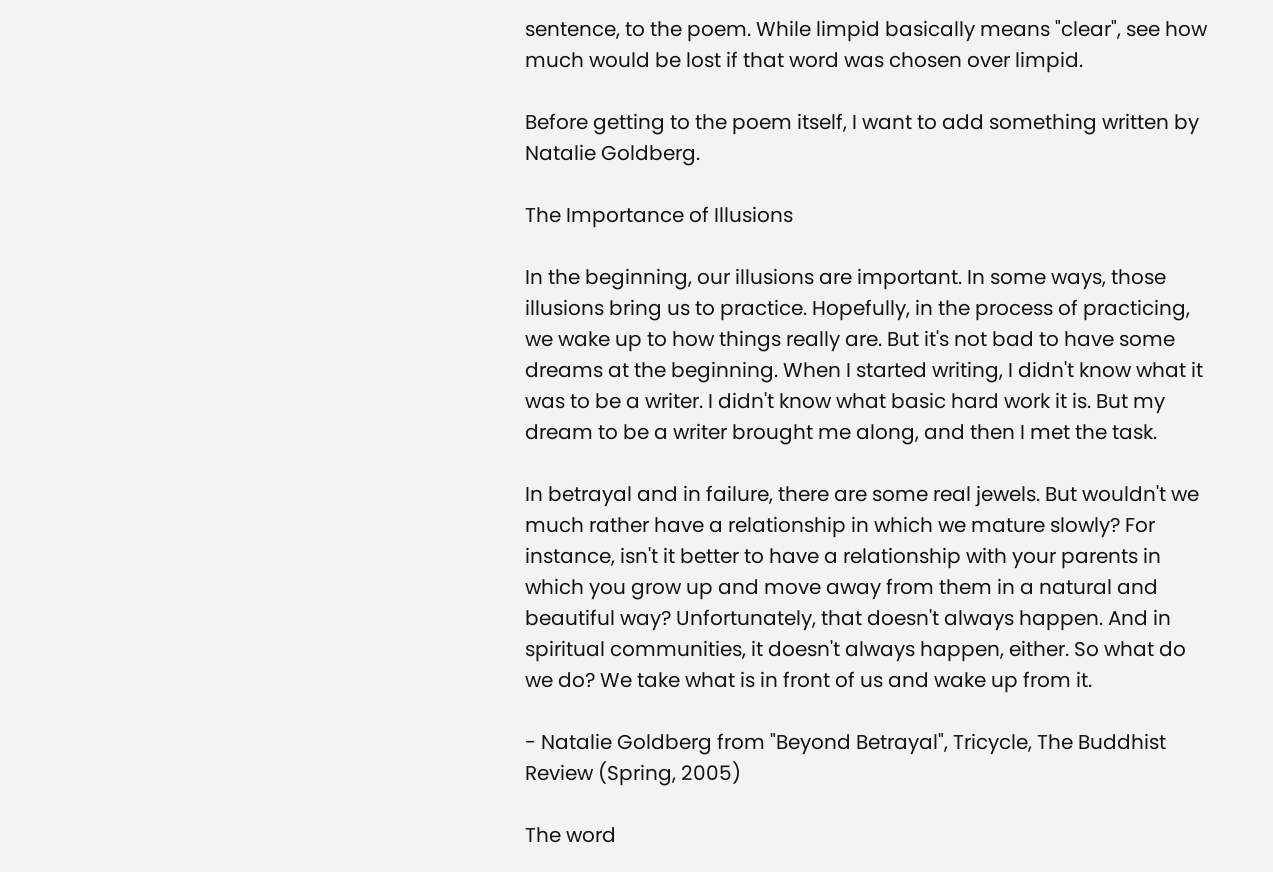sentence, to the poem. While limpid basically means "clear", see how much would be lost if that word was chosen over limpid.

Before getting to the poem itself, I want to add something written by Natalie Goldberg.

The Importance of Illusions

In the beginning, our illusions are important. In some ways, those illusions bring us to practice. Hopefully, in the process of practicing, we wake up to how things really are. But it's not bad to have some dreams at the beginning. When I started writing, I didn't know what it was to be a writer. I didn't know what basic hard work it is. But my dream to be a writer brought me along, and then I met the task.

In betrayal and in failure, there are some real jewels. But wouldn't we much rather have a relationship in which we mature slowly? For instance, isn't it better to have a relationship with your parents in which you grow up and move away from them in a natural and beautiful way? Unfortunately, that doesn't always happen. And in spiritual communities, it doesn't always happen, either. So what do we do? We take what is in front of us and wake up from it.

- Natalie Goldberg from "Beyond Betrayal", Tricycle, The Buddhist Review (Spring, 2005)

The word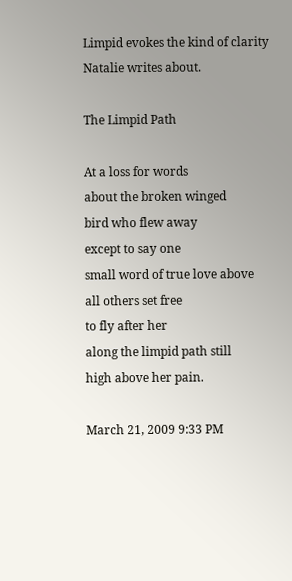Limpid evokes the kind of clarity Natalie writes about.

The Limpid Path

At a loss for words
about the broken winged
bird who flew away
except to say one
small word of true love above
all others set free
to fly after her
along the limpid path still
high above her pain.

March 21, 2009 9:33 PM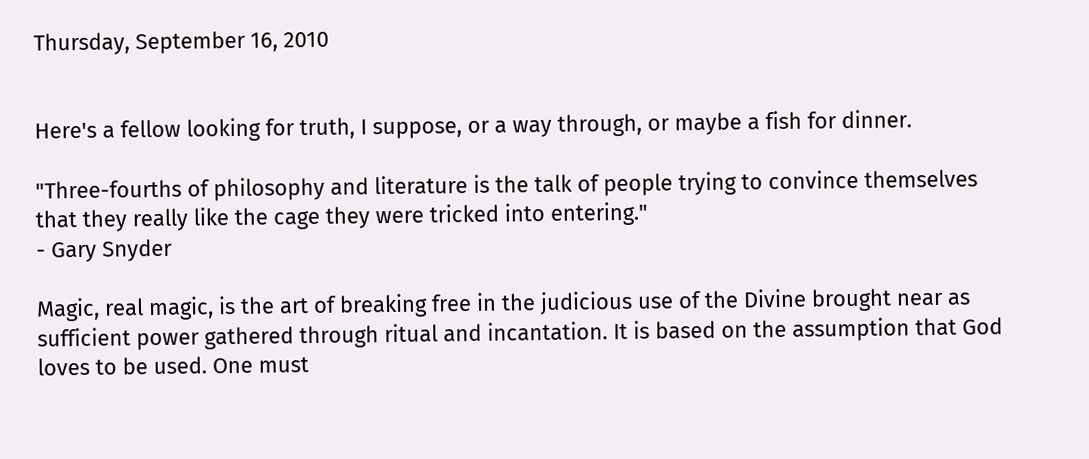Thursday, September 16, 2010


Here's a fellow looking for truth, I suppose, or a way through, or maybe a fish for dinner.

"Three-fourths of philosophy and literature is the talk of people trying to convince themselves that they really like the cage they were tricked into entering."
- Gary Snyder

Magic, real magic, is the art of breaking free in the judicious use of the Divine brought near as sufficient power gathered through ritual and incantation. It is based on the assumption that God loves to be used. One must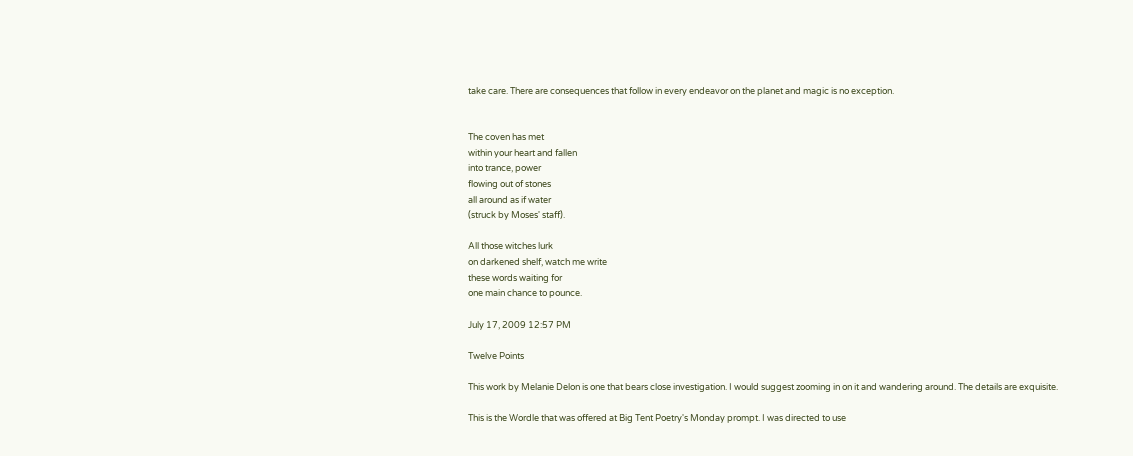take care. There are consequences that follow in every endeavor on the planet and magic is no exception.


The coven has met
within your heart and fallen
into trance, power
flowing out of stones
all around as if water
(struck by Moses' staff).

All those witches lurk
on darkened shelf, watch me write
these words waiting for
one main chance to pounce.

July 17, 2009 12:57 PM

Twelve Points

This work by Melanie Delon is one that bears close investigation. I would suggest zooming in on it and wandering around. The details are exquisite.

This is the Wordle that was offered at Big Tent Poetry's Monday prompt. I was directed to use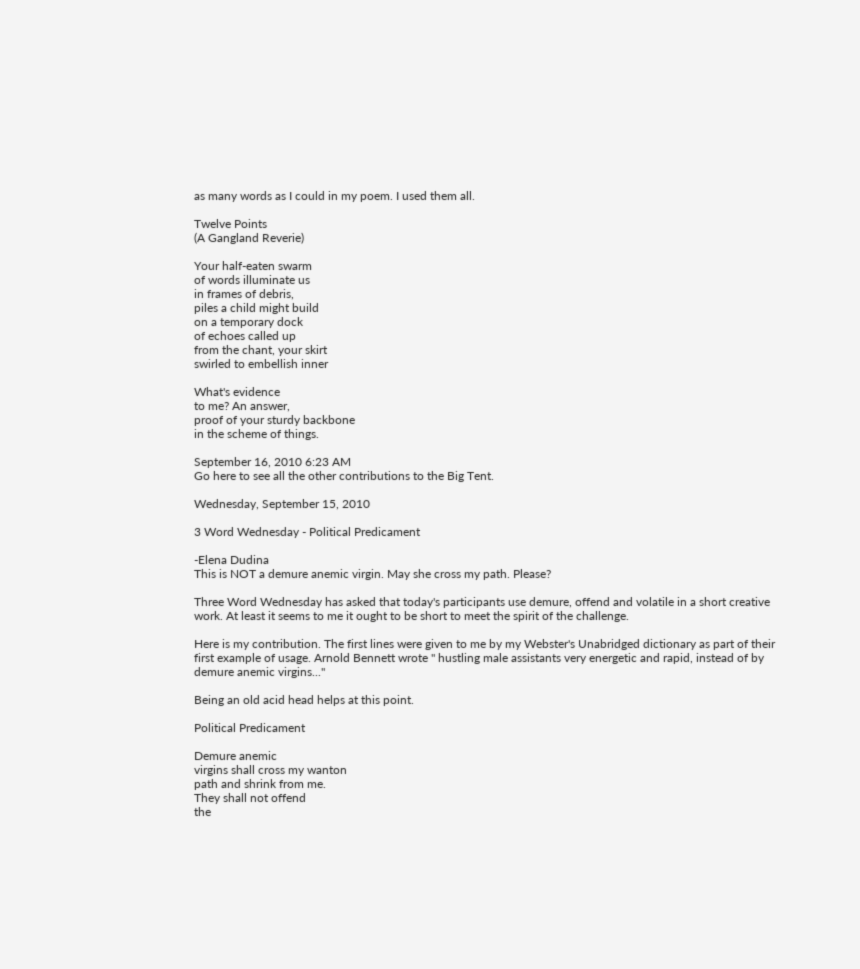as many words as I could in my poem. I used them all.

Twelve Points
(A Gangland Reverie)

Your half-eaten swarm
of words illuminate us
in frames of debris,
piles a child might build
on a temporary dock
of echoes called up
from the chant, your skirt
swirled to embellish inner

What's evidence
to me? An answer,
proof of your sturdy backbone
in the scheme of things.

September 16, 2010 6:23 AM
Go here to see all the other contributions to the Big Tent.

Wednesday, September 15, 2010

3 Word Wednesday - Political Predicament

-Elena Dudina
This is NOT a demure anemic virgin. May she cross my path. Please?

Three Word Wednesday has asked that today's participants use demure, offend and volatile in a short creative work. At least it seems to me it ought to be short to meet the spirit of the challenge.

Here is my contribution. The first lines were given to me by my Webster's Unabridged dictionary as part of their first example of usage. Arnold Bennett wrote " hustling male assistants very energetic and rapid, instead of by demure anemic virgins..."

Being an old acid head helps at this point.

Political Predicament

Demure anemic
virgins shall cross my wanton
path and shrink from me.
They shall not offend
the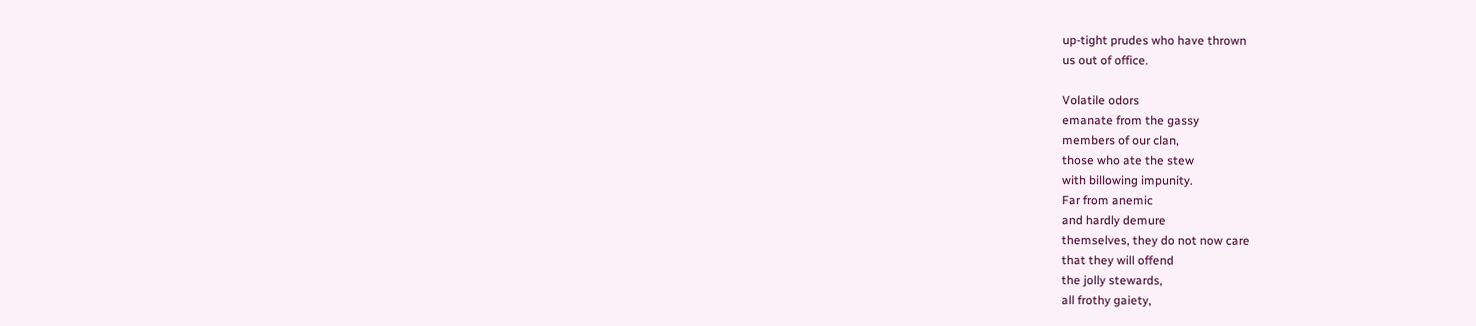up-tight prudes who have thrown
us out of office.

Volatile odors
emanate from the gassy
members of our clan,
those who ate the stew
with billowing impunity.
Far from anemic
and hardly demure
themselves, they do not now care
that they will offend
the jolly stewards,
all frothy gaiety,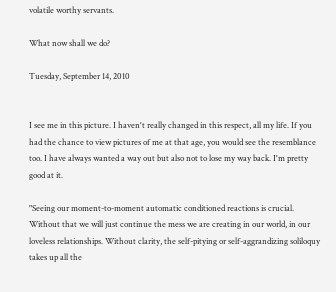volatile worthy servants.

What now shall we do?

Tuesday, September 14, 2010


I see me in this picture. I haven't really changed in this respect, all my life. If you had the chance to view pictures of me at that age, you would see the resemblance too. I have always wanted a way out but also not to lose my way back. I'm pretty good at it.

"Seeing our moment-to-moment automatic conditioned reactions is crucial. Without that we will just continue the mess we are creating in our world, in our loveless relationships. Without clarity, the self-pitying or self-aggrandizing soliloquy takes up all the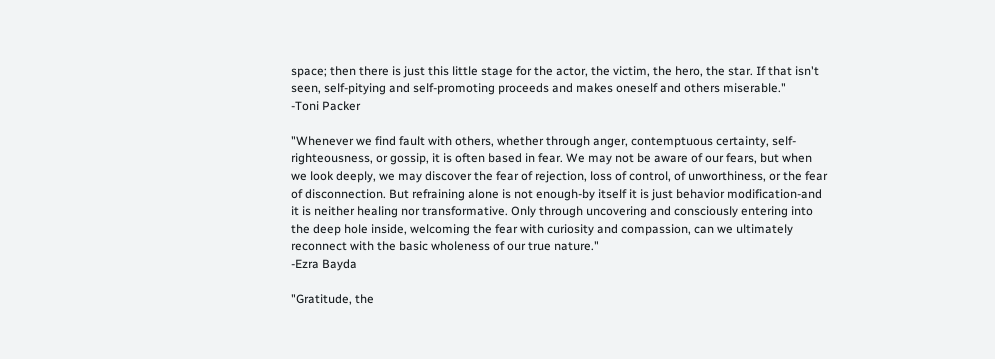space; then there is just this little stage for the actor, the victim, the hero, the star. If that isn't seen, self-pitying and self-promoting proceeds and makes oneself and others miserable."
-Toni Packer

"Whenever we find fault with others, whether through anger, contemptuous certainty, self-righteousness, or gossip, it is often based in fear. We may not be aware of our fears, but when we look deeply, we may discover the fear of rejection, loss of control, of unworthiness, or the fear of disconnection. But refraining alone is not enough-by itself it is just behavior modification-and it is neither healing nor transformative. Only through uncovering and consciously entering into the deep hole inside, welcoming the fear with curiosity and compassion, can we ultimately reconnect with the basic wholeness of our true nature."
-Ezra Bayda

"Gratitude, the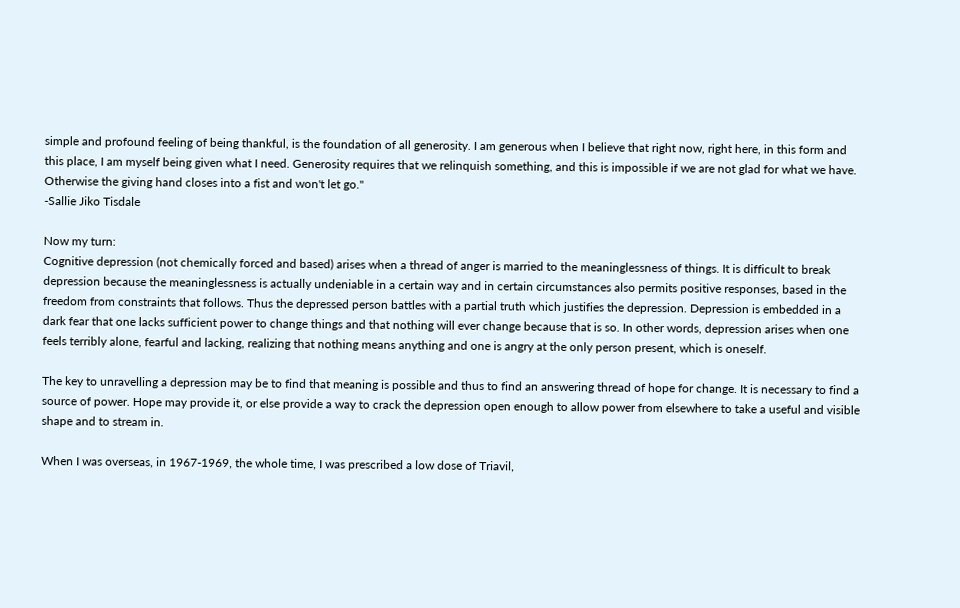simple and profound feeling of being thankful, is the foundation of all generosity. I am generous when I believe that right now, right here, in this form and this place, I am myself being given what I need. Generosity requires that we relinquish something, and this is impossible if we are not glad for what we have. Otherwise the giving hand closes into a fist and won't let go."
-Sallie Jiko Tisdale

Now my turn:
Cognitive depression (not chemically forced and based) arises when a thread of anger is married to the meaninglessness of things. It is difficult to break depression because the meaninglessness is actually undeniable in a certain way and in certain circumstances also permits positive responses, based in the freedom from constraints that follows. Thus the depressed person battles with a partial truth which justifies the depression. Depression is embedded in a dark fear that one lacks sufficient power to change things and that nothing will ever change because that is so. In other words, depression arises when one feels terribly alone, fearful and lacking, realizing that nothing means anything and one is angry at the only person present, which is oneself.

The key to unravelling a depression may be to find that meaning is possible and thus to find an answering thread of hope for change. It is necessary to find a source of power. Hope may provide it, or else provide a way to crack the depression open enough to allow power from elsewhere to take a useful and visible shape and to stream in.

When I was overseas, in 1967-1969, the whole time, I was prescribed a low dose of Triavil,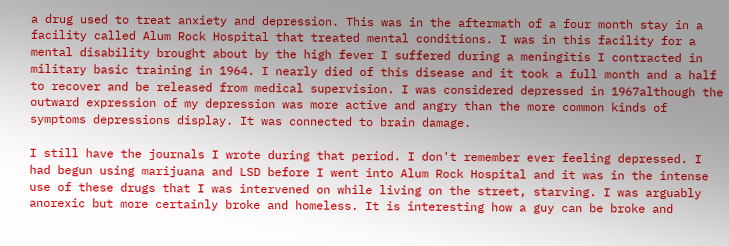a drug used to treat anxiety and depression. This was in the aftermath of a four month stay in a facility called Alum Rock Hospital that treated mental conditions. I was in this facility for a mental disability brought about by the high fever I suffered during a meningitis I contracted in military basic training in 1964. I nearly died of this disease and it took a full month and a half to recover and be released from medical supervision. I was considered depressed in 1967although the outward expression of my depression was more active and angry than the more common kinds of symptoms depressions display. It was connected to brain damage.

I still have the journals I wrote during that period. I don't remember ever feeling depressed. I had begun using marijuana and LSD before I went into Alum Rock Hospital and it was in the intense use of these drugs that I was intervened on while living on the street, starving. I was arguably anorexic but more certainly broke and homeless. It is interesting how a guy can be broke and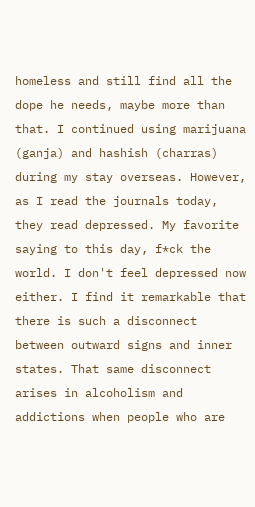homeless and still find all the dope he needs, maybe more than that. I continued using marijuana (ganja) and hashish (charras) during my stay overseas. However, as I read the journals today, they read depressed. My favorite saying to this day, f*ck the world. I don't feel depressed now either. I find it remarkable that there is such a disconnect between outward signs and inner states. That same disconnect arises in alcoholism and addictions when people who are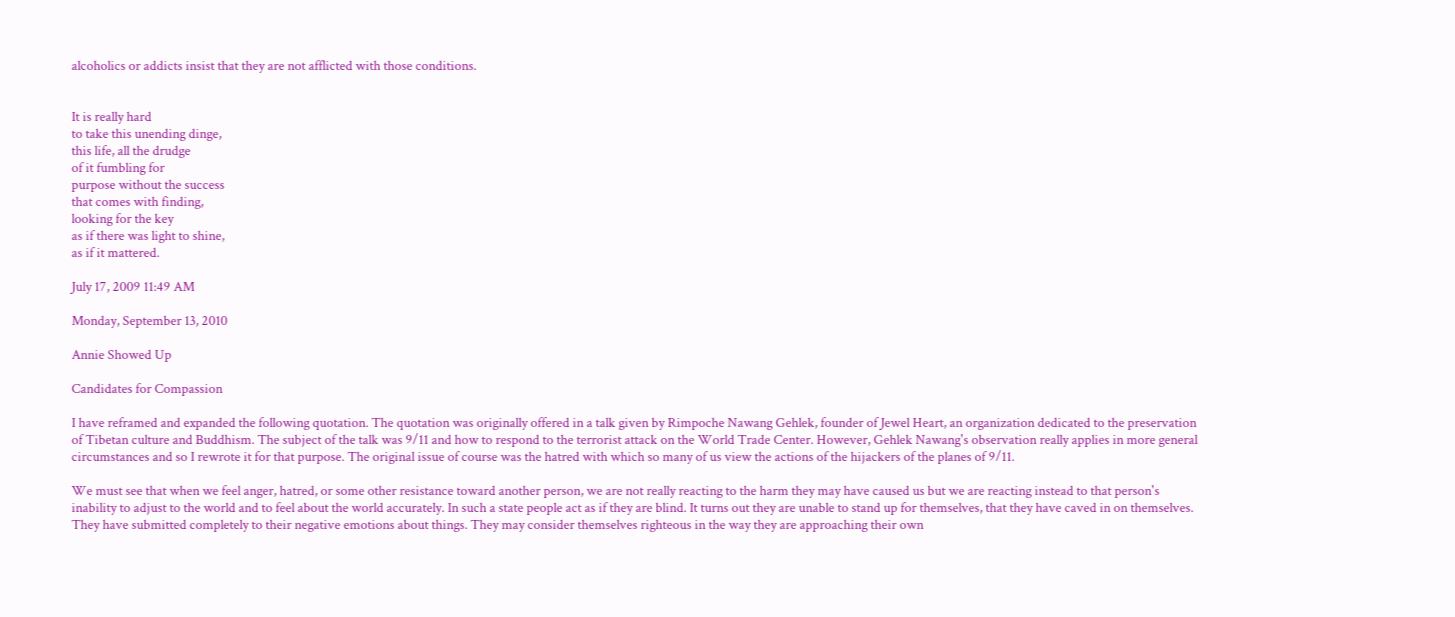alcoholics or addicts insist that they are not afflicted with those conditions.


It is really hard
to take this unending dinge,
this life, all the drudge
of it fumbling for
purpose without the success
that comes with finding,
looking for the key
as if there was light to shine,
as if it mattered.

July 17, 2009 11:49 AM

Monday, September 13, 2010

Annie Showed Up

Candidates for Compassion

I have reframed and expanded the following quotation. The quotation was originally offered in a talk given by Rimpoche Nawang Gehlek, founder of Jewel Heart, an organization dedicated to the preservation of Tibetan culture and Buddhism. The subject of the talk was 9/11 and how to respond to the terrorist attack on the World Trade Center. However, Gehlek Nawang's observation really applies in more general circumstances and so I rewrote it for that purpose. The original issue of course was the hatred with which so many of us view the actions of the hijackers of the planes of 9/11.

We must see that when we feel anger, hatred, or some other resistance toward another person, we are not really reacting to the harm they may have caused us but we are reacting instead to that person's inability to adjust to the world and to feel about the world accurately. In such a state people act as if they are blind. It turns out they are unable to stand up for themselves, that they have caved in on themselves. They have submitted completely to their negative emotions about things. They may consider themselves righteous in the way they are approaching their own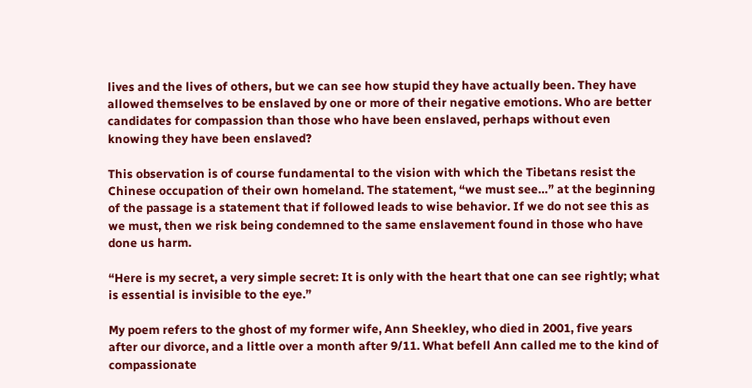lives and the lives of others, but we can see how stupid they have actually been. They have allowed themselves to be enslaved by one or more of their negative emotions. Who are better candidates for compassion than those who have been enslaved, perhaps without even knowing they have been enslaved?

This observation is of course fundamental to the vision with which the Tibetans resist the Chinese occupation of their own homeland. The statement, “we must see…” at the beginning of the passage is a statement that if followed leads to wise behavior. If we do not see this as we must, then we risk being condemned to the same enslavement found in those who have done us harm.

“Here is my secret, a very simple secret: It is only with the heart that one can see rightly; what is essential is invisible to the eye.”

My poem refers to the ghost of my former wife, Ann Sheekley, who died in 2001, five years after our divorce, and a little over a month after 9/11. What befell Ann called me to the kind of compassionate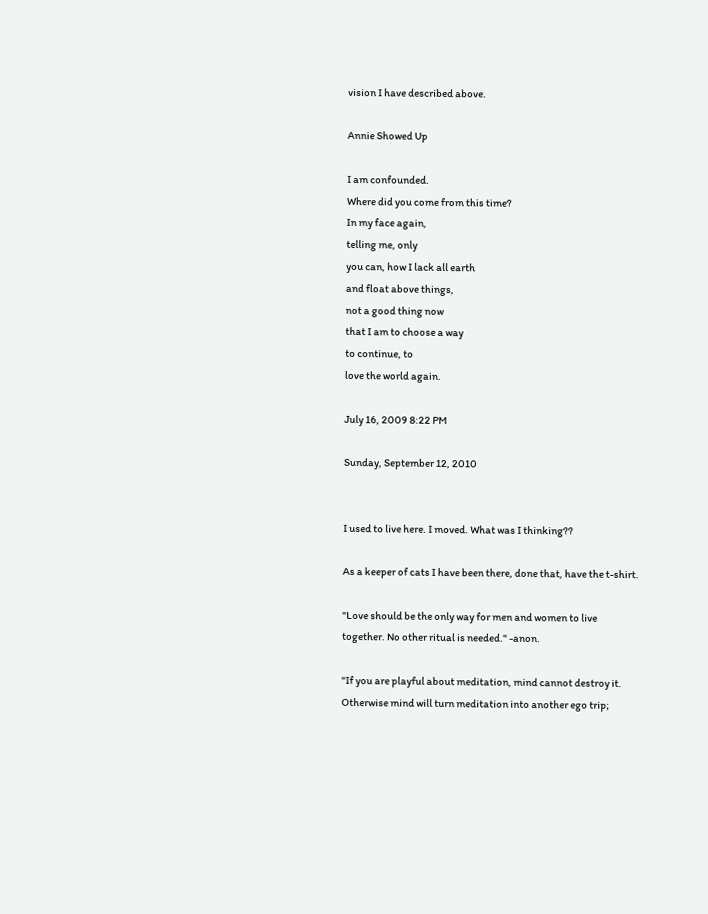vision I have described above.

Annie Showed Up

I am confounded.
Where did you come from this time?
In my face again,
telling me, only
you can, how I lack all earth
and float above things,
not a good thing now
that I am to choose a way
to continue, to
love the world again.

July 16, 2009 8:22 PM

Sunday, September 12, 2010


I used to live here. I moved. What was I thinking??

As a keeper of cats I have been there, done that, have the t-shirt.

"Love should be the only way for men and women to live together. No other ritual is needed." -anon.

"If you are playful about meditation, mind cannot destroy it. Otherwise mind will turn meditation into another ego trip;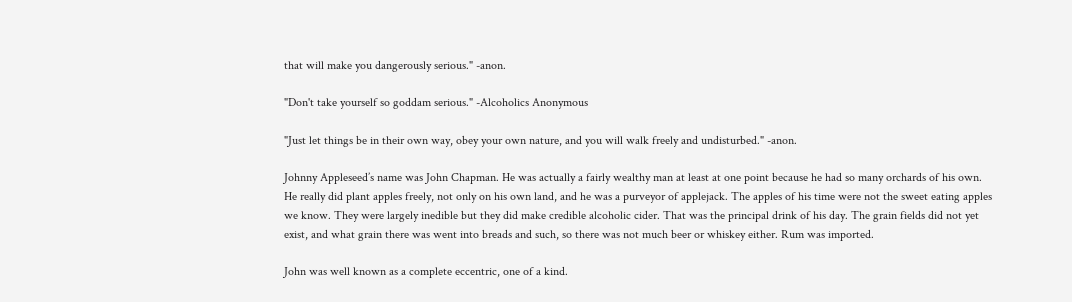that will make you dangerously serious." -anon.

"Don't take yourself so goddam serious." -Alcoholics Anonymous

"Just let things be in their own way, obey your own nature, and you will walk freely and undisturbed." -anon.

Johnny Appleseed’s name was John Chapman. He was actually a fairly wealthy man at least at one point because he had so many orchards of his own. He really did plant apples freely, not only on his own land, and he was a purveyor of applejack. The apples of his time were not the sweet eating apples we know. They were largely inedible but they did make credible alcoholic cider. That was the principal drink of his day. The grain fields did not yet exist, and what grain there was went into breads and such, so there was not much beer or whiskey either. Rum was imported.

John was well known as a complete eccentric, one of a kind.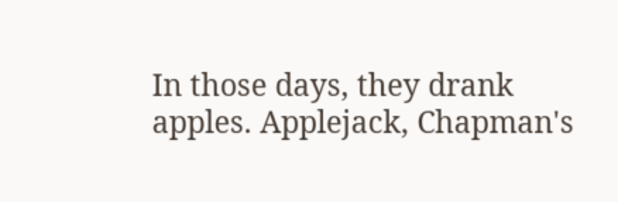In those days, they drank
apples. Applejack, Chapman's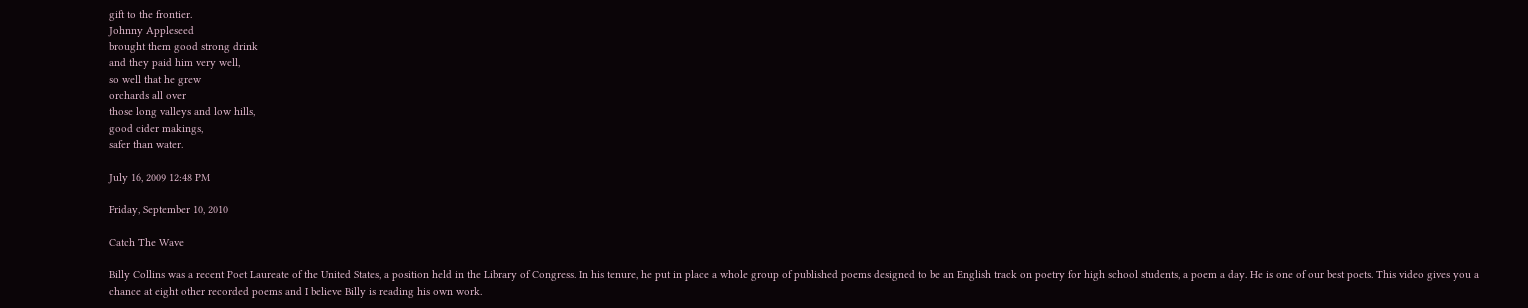gift to the frontier.
Johnny Appleseed
brought them good strong drink
and they paid him very well,
so well that he grew
orchards all over
those long valleys and low hills,
good cider makings,
safer than water.

July 16, 2009 12:48 PM

Friday, September 10, 2010

Catch The Wave

Billy Collins was a recent Poet Laureate of the United States, a position held in the Library of Congress. In his tenure, he put in place a whole group of published poems designed to be an English track on poetry for high school students, a poem a day. He is one of our best poets. This video gives you a chance at eight other recorded poems and I believe Billy is reading his own work.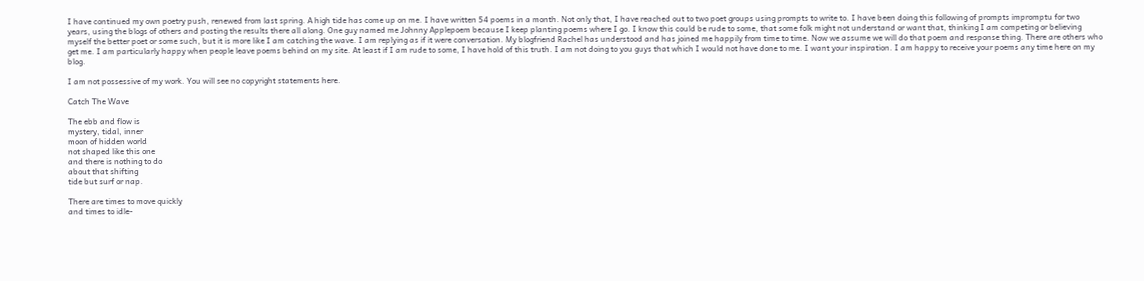I have continued my own poetry push, renewed from last spring. A high tide has come up on me. I have written 54 poems in a month. Not only that, I have reached out to two poet groups using prompts to write to. I have been doing this following of prompts impromptu for two years, using the blogs of others and posting the results there all along. One guy named me Johnny Applepoem because I keep planting poems where I go. I know this could be rude to some, that some folk might not understand or want that, thinking I am competing or believing myself the better poet or some such, but it is more like I am catching the wave. I am replying as if it were conversation. My blogfriend Rachel has understood and has joined me happily from time to time. Now we assume we will do that poem and response thing. There are others who get me. I am particularly happy when people leave poems behind on my site. At least if I am rude to some, I have hold of this truth. I am not doing to you guys that which I would not have done to me. I want your inspiration. I am happy to receive your poems any time here on my blog.

I am not possessive of my work. You will see no copyright statements here.

Catch The Wave

The ebb and flow is
mystery, tidal, inner
moon of hidden world
not shaped like this one
and there is nothing to do
about that shifting
tide but surf or nap.

There are times to move quickly
and times to idle-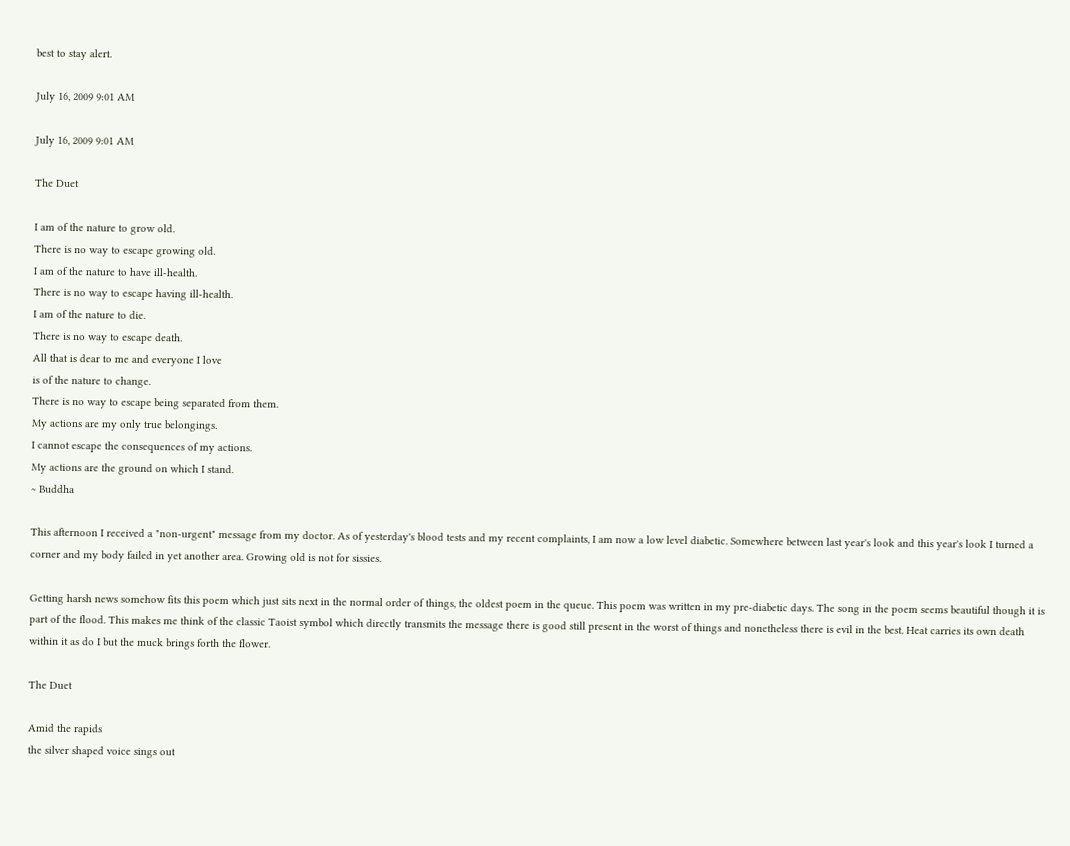best to stay alert.

July 16, 2009 9:01 AM

July 16, 2009 9:01 AM

The Duet

I am of the nature to grow old.
There is no way to escape growing old.
I am of the nature to have ill-health.
There is no way to escape having ill-health.
I am of the nature to die.
There is no way to escape death.
All that is dear to me and everyone I love
is of the nature to change.
There is no way to escape being separated from them.
My actions are my only true belongings.
I cannot escape the consequences of my actions.
My actions are the ground on which I stand.
~ Buddha

This afternoon I received a "non-urgent" message from my doctor. As of yesterday's blood tests and my recent complaints, I am now a low level diabetic. Somewhere between last year's look and this year's look I turned a corner and my body failed in yet another area. Growing old is not for sissies.

Getting harsh news somehow fits this poem which just sits next in the normal order of things, the oldest poem in the queue. This poem was written in my pre-diabetic days. The song in the poem seems beautiful though it is part of the flood. This makes me think of the classic Taoist symbol which directly transmits the message there is good still present in the worst of things and nonetheless there is evil in the best. Heat carries its own death within it as do I but the muck brings forth the flower.

The Duet

Amid the rapids
the silver shaped voice sings out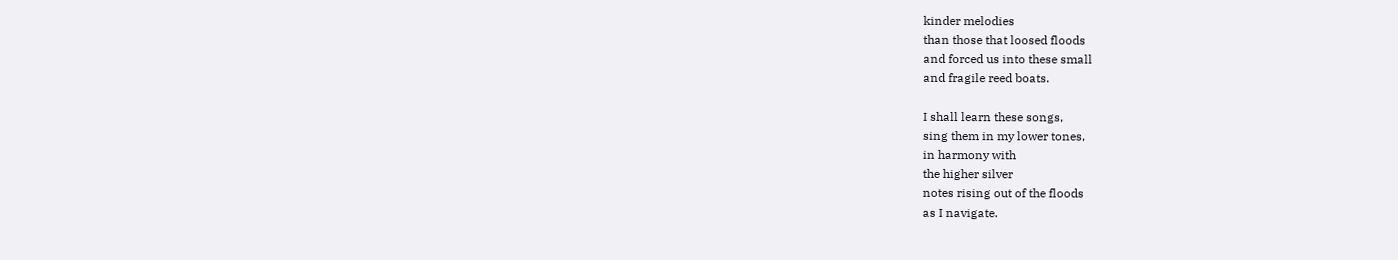kinder melodies
than those that loosed floods
and forced us into these small
and fragile reed boats.

I shall learn these songs,
sing them in my lower tones,
in harmony with
the higher silver
notes rising out of the floods
as I navigate.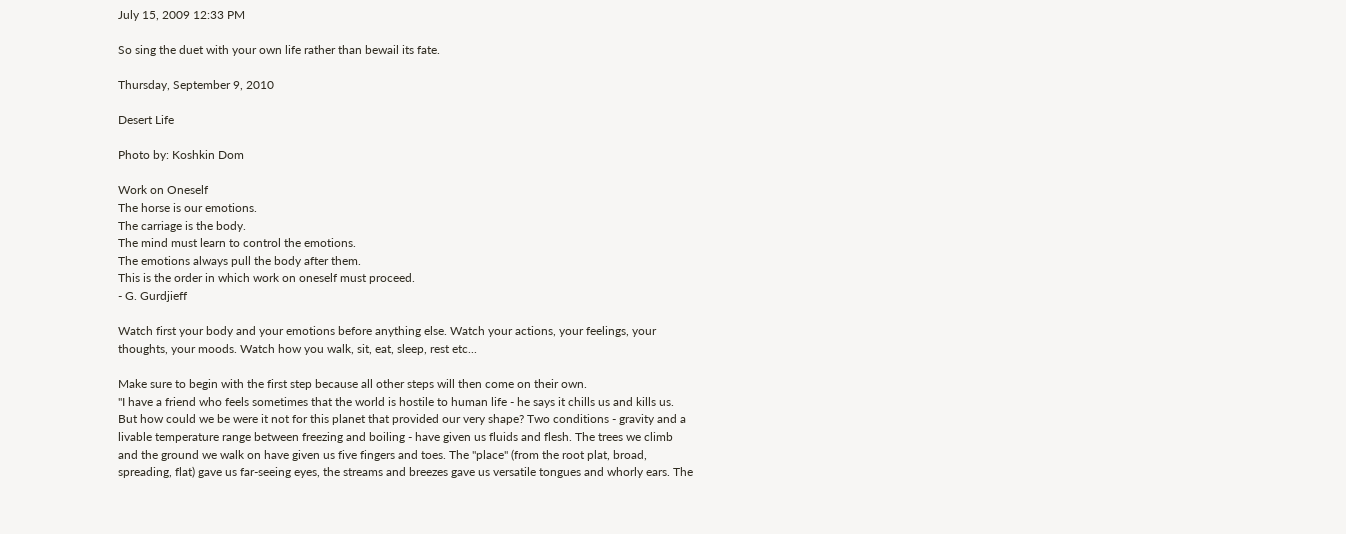July 15, 2009 12:33 PM

So sing the duet with your own life rather than bewail its fate.

Thursday, September 9, 2010

Desert Life

Photo by: Koshkin Dom

Work on Oneself
The horse is our emotions.
The carriage is the body.
The mind must learn to control the emotions.
The emotions always pull the body after them.
This is the order in which work on oneself must proceed.
- G. Gurdjieff

Watch first your body and your emotions before anything else. Watch your actions, your feelings, your thoughts, your moods. Watch how you walk, sit, eat, sleep, rest etc...

Make sure to begin with the first step because all other steps will then come on their own.
"I have a friend who feels sometimes that the world is hostile to human life - he says it chills us and kills us. But how could we be were it not for this planet that provided our very shape? Two conditions - gravity and a livable temperature range between freezing and boiling - have given us fluids and flesh. The trees we climb and the ground we walk on have given us five fingers and toes. The "place" (from the root plat, broad, spreading, flat) gave us far-seeing eyes, the streams and breezes gave us versatile tongues and whorly ears. The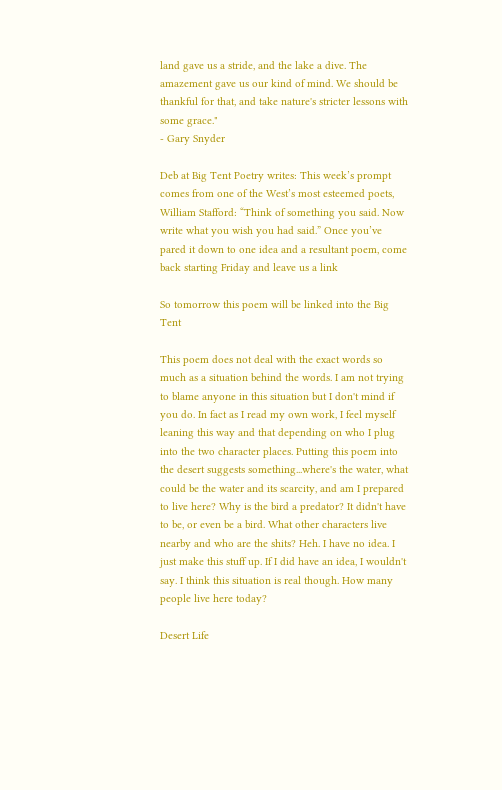land gave us a stride, and the lake a dive. The amazement gave us our kind of mind. We should be thankful for that, and take nature's stricter lessons with some grace."
- Gary Snyder

Deb at Big Tent Poetry writes: This week’s prompt comes from one of the West’s most esteemed poets, William Stafford: “Think of something you said. Now write what you wish you had said.” Once you’ve pared it down to one idea and a resultant poem, come back starting Friday and leave us a link

So tomorrow this poem will be linked into the Big Tent

This poem does not deal with the exact words so much as a situation behind the words. I am not trying to blame anyone in this situation but I don't mind if you do. In fact as I read my own work, I feel myself leaning this way and that depending on who I plug into the two character places. Putting this poem into the desert suggests something...where's the water, what could be the water and its scarcity, and am I prepared to live here? Why is the bird a predator? It didn't have to be, or even be a bird. What other characters live nearby and who are the shits? Heh. I have no idea. I just make this stuff up. If I did have an idea, I wouldn't say. I think this situation is real though. How many people live here today?

Desert Life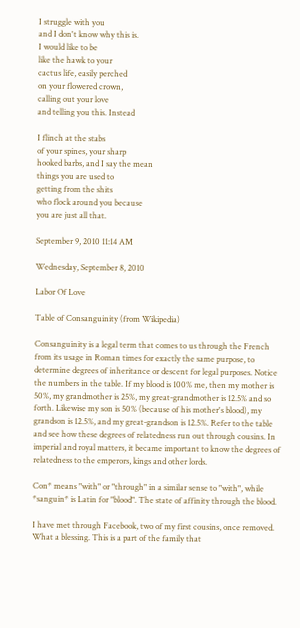I struggle with you
and I don't know why this is.
I would like to be
like the hawk to your
cactus life, easily perched
on your flowered crown,
calling out your love
and telling you this. Instead

I flinch at the stabs
of your spines, your sharp
hooked barbs, and I say the mean
things you are used to
getting from the shits
who flock around you because
you are just all that.

September 9, 2010 11:14 AM

Wednesday, September 8, 2010

Labor Of Love

Table of Consanguinity (from Wikipedia)

Consanguinity is a legal term that comes to us through the French from its usage in Roman times for exactly the same purpose, to determine degrees of inheritance or descent for legal purposes. Notice the numbers in the table. If my blood is 100% me, then my mother is 50%, my grandmother is 25%, my great-grandmother is 12.5% and so forth. Likewise my son is 50% (because of his mother's blood), my grandson is 12.5%, and my great-grandson is 12.5%. Refer to the table and see how these degrees of relatedness run out through cousins. In imperial and royal matters, it became important to know the degrees of relatedness to the emperors, kings and other lords.

Con* means "with" or "through" in a similar sense to "with", while *sanguin* is Latin for "blood". The state of affinity through the blood.

I have met through Facebook, two of my first cousins, once removed. What a blessing. This is a part of the family that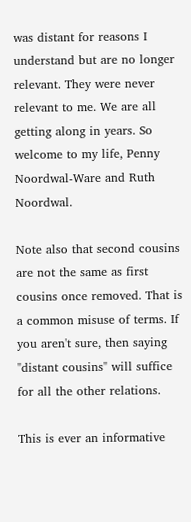was distant for reasons I understand but are no longer relevant. They were never relevant to me. We are all getting along in years. So welcome to my life, Penny Noordwal-Ware and Ruth Noordwal.

Note also that second cousins are not the same as first cousins once removed. That is a common misuse of terms. If you aren't sure, then saying "distant cousins" will suffice for all the other relations.

This is ever an informative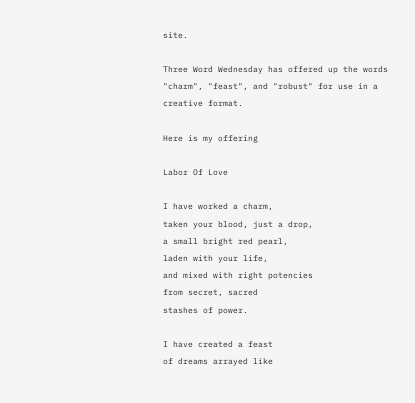site.

Three Word Wednesday has offered up the words "charm", "feast", and "robust" for use in a creative format.

Here is my offering

Labor Of Love

I have worked a charm,
taken your blood, just a drop,
a small bright red pearl,
laden with your life,
and mixed with right potencies
from secret, sacred
stashes of power.

I have created a feast
of dreams arrayed like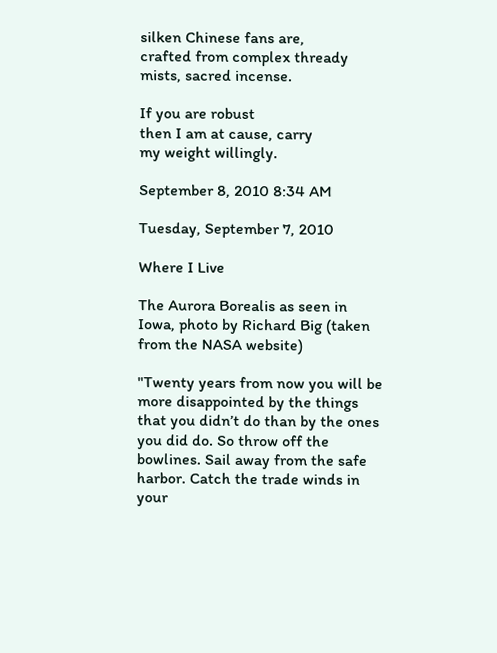silken Chinese fans are,
crafted from complex thready
mists, sacred incense.

If you are robust
then I am at cause, carry
my weight willingly.

September 8, 2010 8:34 AM

Tuesday, September 7, 2010

Where I Live

The Aurora Borealis as seen in Iowa, photo by Richard Big (taken from the NASA website)

"Twenty years from now you will be more disappointed by the things that you didn’t do than by the ones you did do. So throw off the bowlines. Sail away from the safe harbor. Catch the trade winds in your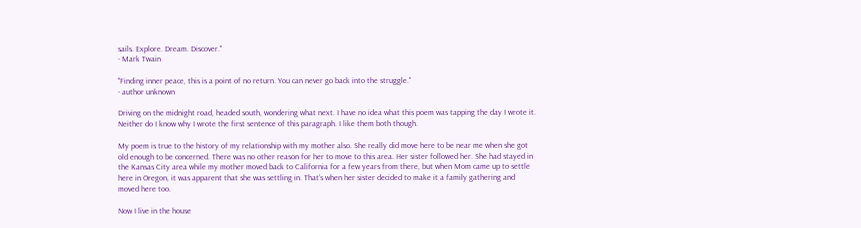sails. Explore. Dream. Discover."
- Mark Twain

"Finding inner peace, this is a point of no return. You can never go back into the struggle."
- author unknown

Driving on the midnight road, headed south, wondering what next. I have no idea what this poem was tapping the day I wrote it. Neither do I know why I wrote the first sentence of this paragraph. I like them both though.

My poem is true to the history of my relationship with my mother also. She really did move here to be near me when she got old enough to be concerned. There was no other reason for her to move to this area. Her sister followed her. She had stayed in the Kansas City area while my mother moved back to California for a few years from there, but when Mom came up to settle here in Oregon, it was apparent that she was settling in. That’s when her sister decided to make it a family gathering and moved here too.

Now I live in the house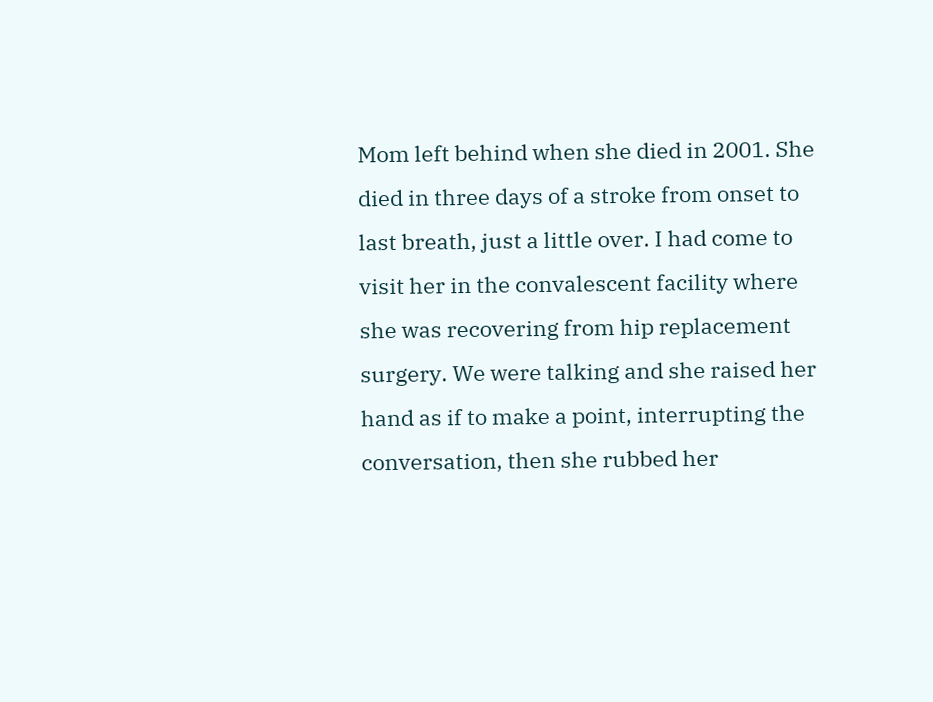Mom left behind when she died in 2001. She died in three days of a stroke from onset to last breath, just a little over. I had come to visit her in the convalescent facility where she was recovering from hip replacement surgery. We were talking and she raised her hand as if to make a point, interrupting the conversation, then she rubbed her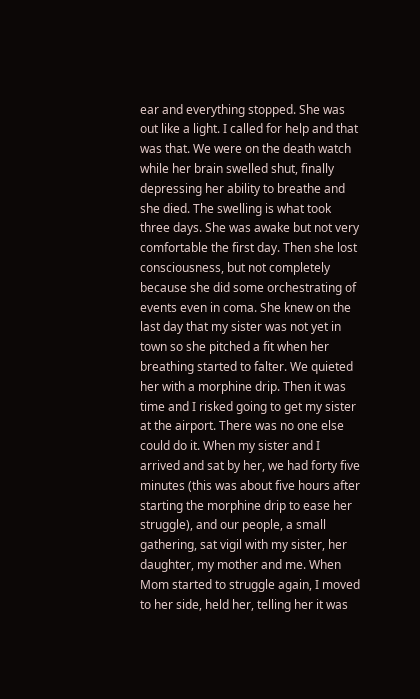ear and everything stopped. She was out like a light. I called for help and that was that. We were on the death watch while her brain swelled shut, finally depressing her ability to breathe and she died. The swelling is what took three days. She was awake but not very comfortable the first day. Then she lost consciousness, but not completely because she did some orchestrating of events even in coma. She knew on the last day that my sister was not yet in town so she pitched a fit when her breathing started to falter. We quieted her with a morphine drip. Then it was time and I risked going to get my sister at the airport. There was no one else could do it. When my sister and I arrived and sat by her, we had forty five minutes (this was about five hours after starting the morphine drip to ease her struggle), and our people, a small gathering, sat vigil with my sister, her daughter, my mother and me. When Mom started to struggle again, I moved to her side, held her, telling her it was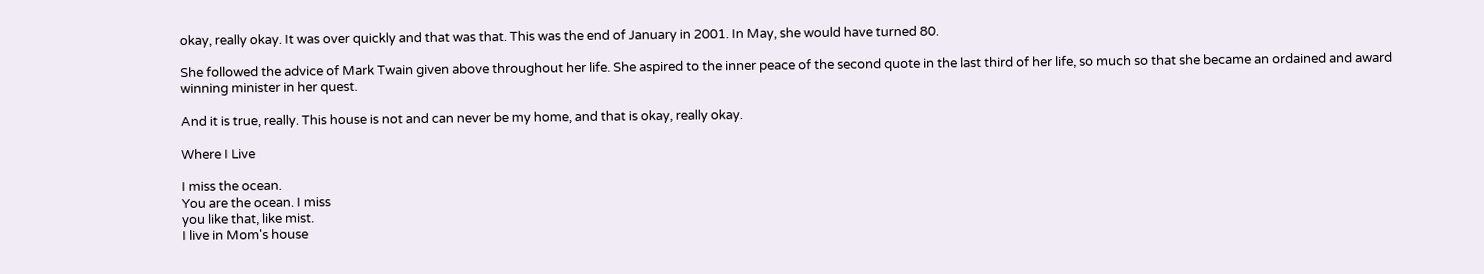okay, really okay. It was over quickly and that was that. This was the end of January in 2001. In May, she would have turned 80.

She followed the advice of Mark Twain given above throughout her life. She aspired to the inner peace of the second quote in the last third of her life, so much so that she became an ordained and award winning minister in her quest.

And it is true, really. This house is not and can never be my home, and that is okay, really okay.

Where I Live

I miss the ocean.
You are the ocean. I miss
you like that, like mist.
I live in Mom's house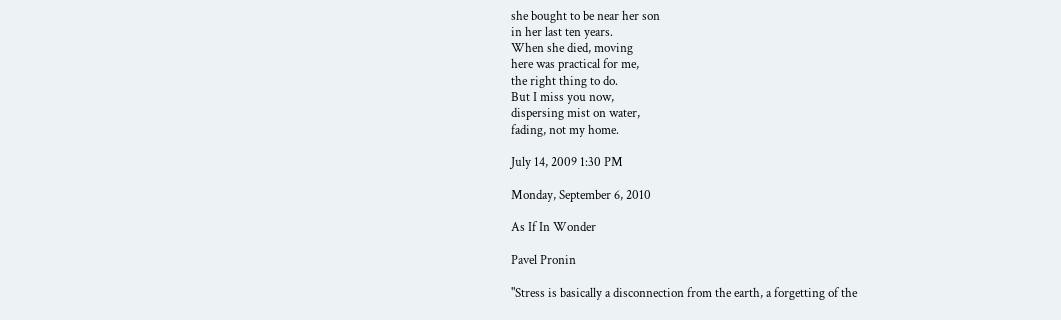she bought to be near her son
in her last ten years.
When she died, moving
here was practical for me,
the right thing to do.
But I miss you now,
dispersing mist on water,
fading, not my home.

July 14, 2009 1:30 PM

Monday, September 6, 2010

As If In Wonder

Pavel Pronin

"Stress is basically a disconnection from the earth, a forgetting of the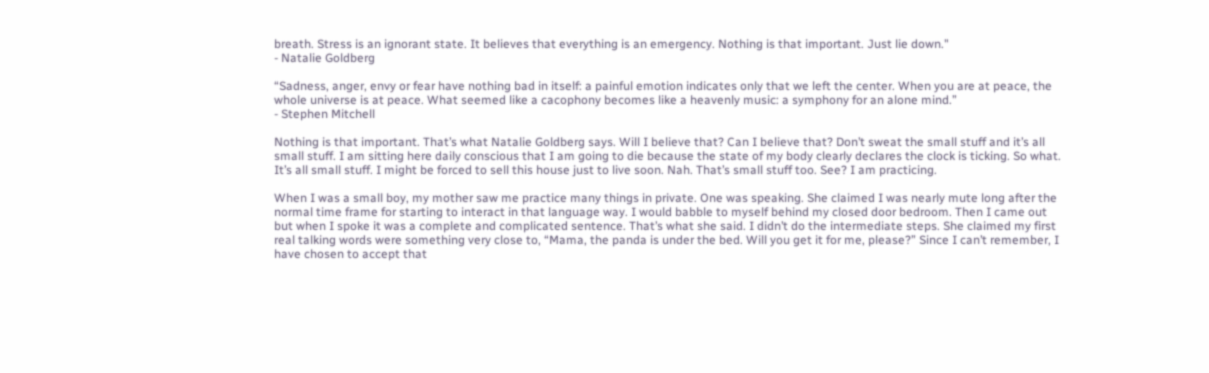breath. Stress is an ignorant state. It believes that everything is an emergency. Nothing is that important. Just lie down."
- Natalie Goldberg

“Sadness, anger, envy or fear have nothing bad in itself: a painful emotion indicates only that we left the center. When you are at peace, the whole universe is at peace. What seemed like a cacophony becomes like a heavenly music: a symphony for an alone mind.”
- Stephen Mitchell

Nothing is that important. That’s what Natalie Goldberg says. Will I believe that? Can I believe that? Don’t sweat the small stuff and it’s all small stuff. I am sitting here daily conscious that I am going to die because the state of my body clearly declares the clock is ticking. So what. It’s all small stuff. I might be forced to sell this house just to live soon. Nah. That’s small stuff too. See? I am practicing.

When I was a small boy, my mother saw me practice many things in private. One was speaking. She claimed I was nearly mute long after the normal time frame for starting to interact in that language way. I would babble to myself behind my closed door bedroom. Then I came out but when I spoke it was a complete and complicated sentence. That’s what she said. I didn’t do the intermediate steps. She claimed my first real talking words were something very close to, “Mama, the panda is under the bed. Will you get it for me, please?” Since I can’t remember, I have chosen to accept that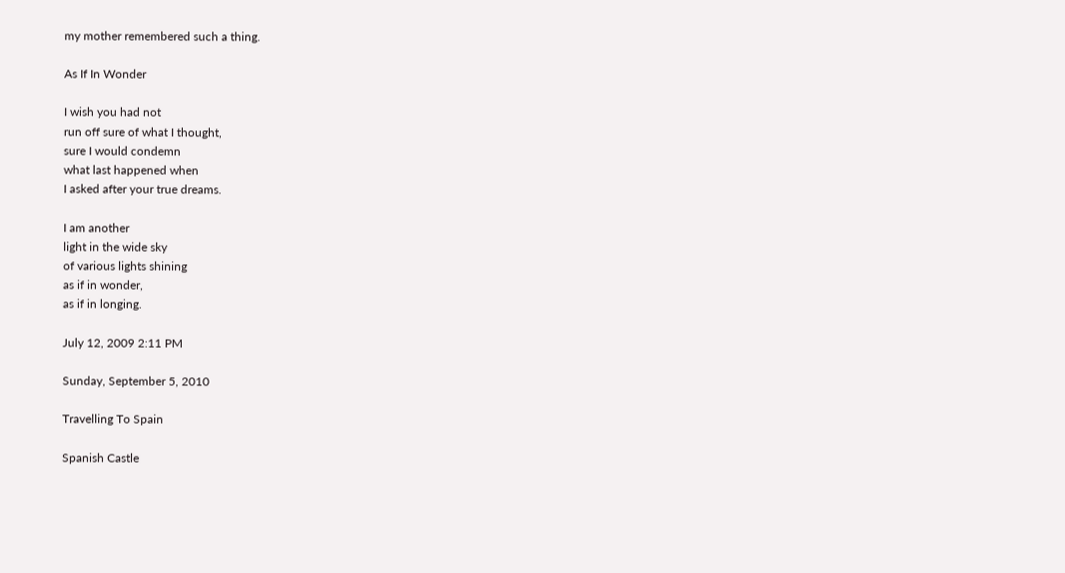my mother remembered such a thing.

As If In Wonder

I wish you had not
run off sure of what I thought,
sure I would condemn
what last happened when
I asked after your true dreams.

I am another
light in the wide sky
of various lights shining
as if in wonder,
as if in longing.

July 12, 2009 2:11 PM

Sunday, September 5, 2010

Travelling To Spain

Spanish Castle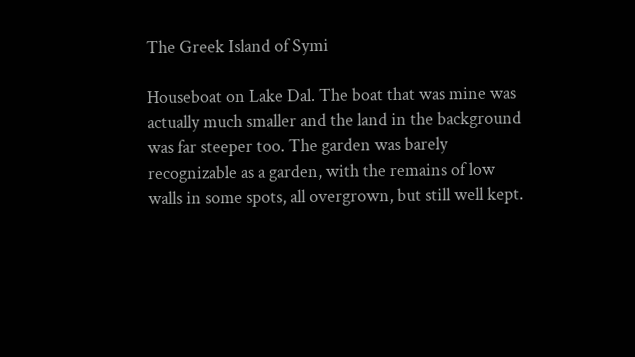The Greek Island of Symi

Houseboat on Lake Dal. The boat that was mine was actually much smaller and the land in the background was far steeper too. The garden was barely recognizable as a garden, with the remains of low walls in some spots, all overgrown, but still well kept.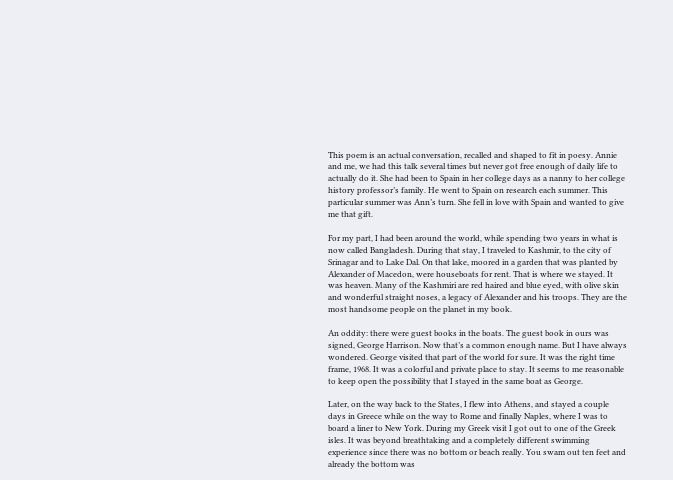This poem is an actual conversation, recalled and shaped to fit in poesy. Annie and me, we had this talk several times but never got free enough of daily life to actually do it. She had been to Spain in her college days as a nanny to her college history professor’s family. He went to Spain on research each summer. This particular summer was Ann’s turn. She fell in love with Spain and wanted to give me that gift.

For my part, I had been around the world, while spending two years in what is now called Bangladesh. During that stay, I traveled to Kashmir, to the city of Srinagar and to Lake Dal. On that lake, moored in a garden that was planted by Alexander of Macedon, were houseboats for rent. That is where we stayed. It was heaven. Many of the Kashmiri are red haired and blue eyed, with olive skin and wonderful straight noses, a legacy of Alexander and his troops. They are the most handsome people on the planet in my book.

An oddity: there were guest books in the boats. The guest book in ours was signed, George Harrison. Now that’s a common enough name. But I have always wondered. George visited that part of the world for sure. It was the right time frame, 1968. It was a colorful and private place to stay. It seems to me reasonable to keep open the possibility that I stayed in the same boat as George.

Later, on the way back to the States, I flew into Athens, and stayed a couple days in Greece while on the way to Rome and finally Naples, where I was to board a liner to New York. During my Greek visit I got out to one of the Greek isles. It was beyond breathtaking and a completely different swimming experience since there was no bottom or beach really. You swam out ten feet and already the bottom was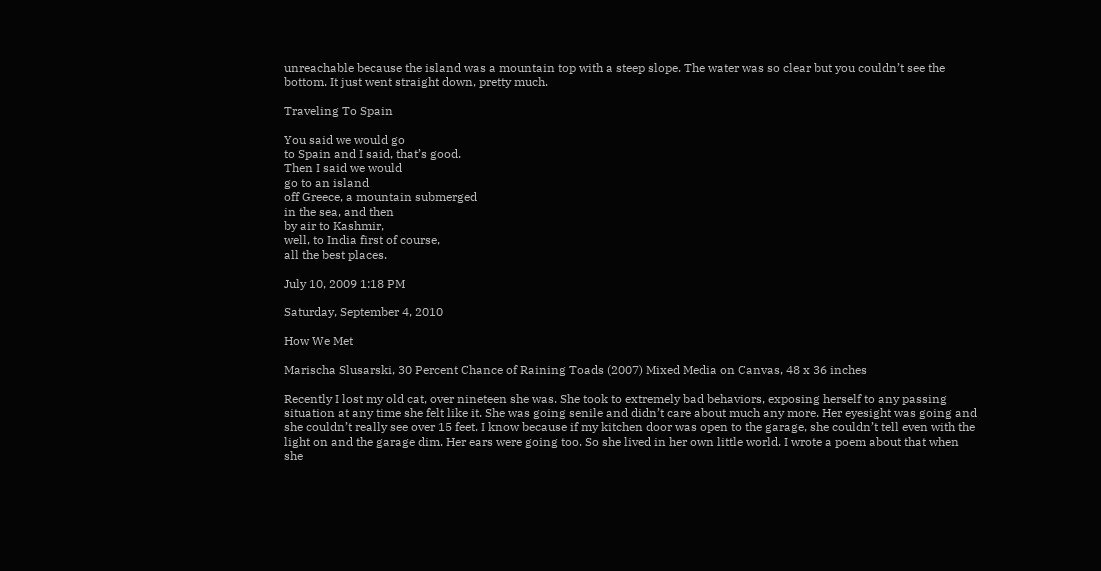unreachable because the island was a mountain top with a steep slope. The water was so clear but you couldn’t see the bottom. It just went straight down, pretty much.

Traveling To Spain

You said we would go
to Spain and I said, that’s good.
Then I said we would
go to an island
off Greece, a mountain submerged
in the sea, and then
by air to Kashmir,
well, to India first of course,
all the best places.

July 10, 2009 1:18 PM

Saturday, September 4, 2010

How We Met

Marischa Slusarski, 30 Percent Chance of Raining Toads (2007) Mixed Media on Canvas, 48 x 36 inches

Recently I lost my old cat, over nineteen she was. She took to extremely bad behaviors, exposing herself to any passing situation at any time she felt like it. She was going senile and didn’t care about much any more. Her eyesight was going and she couldn’t really see over 15 feet. I know because if my kitchen door was open to the garage, she couldn’t tell even with the light on and the garage dim. Her ears were going too. So she lived in her own little world. I wrote a poem about that when she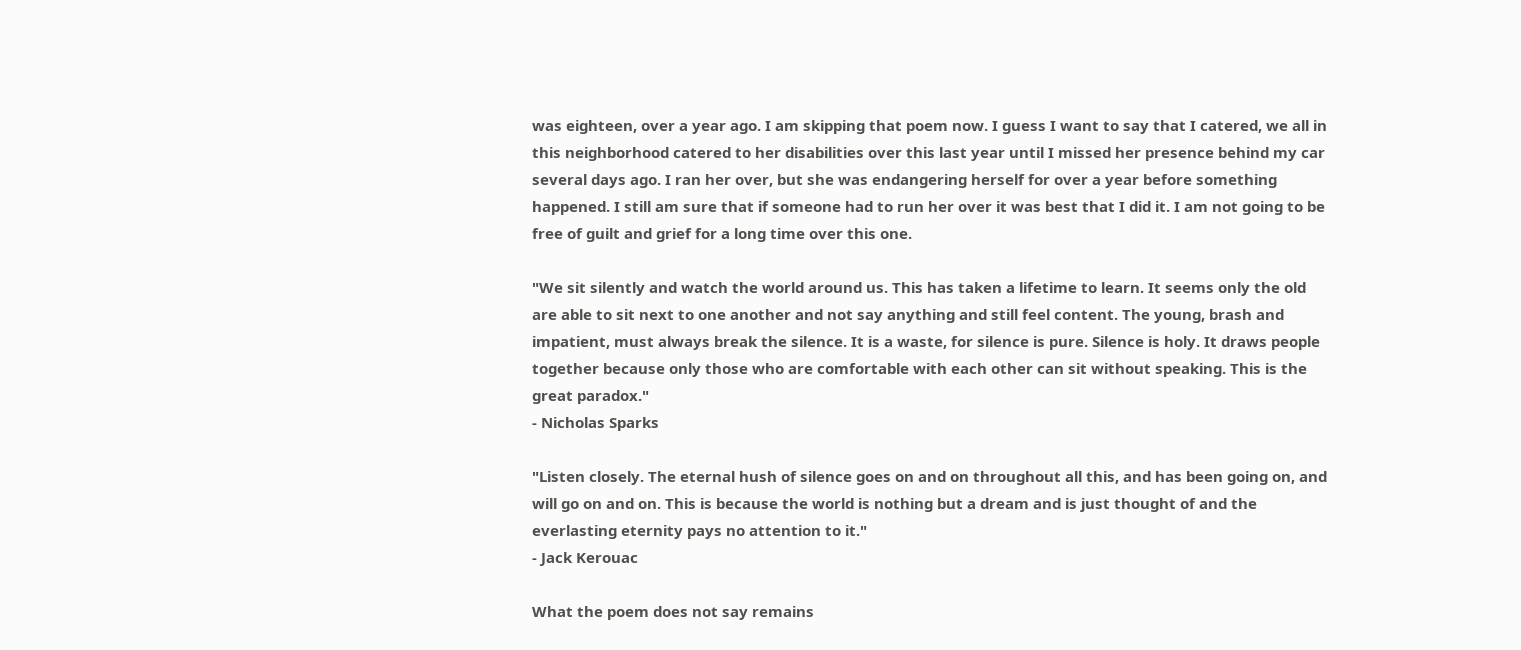was eighteen, over a year ago. I am skipping that poem now. I guess I want to say that I catered, we all in this neighborhood catered to her disabilities over this last year until I missed her presence behind my car several days ago. I ran her over, but she was endangering herself for over a year before something happened. I still am sure that if someone had to run her over it was best that I did it. I am not going to be free of guilt and grief for a long time over this one.

"We sit silently and watch the world around us. This has taken a lifetime to learn. It seems only the old are able to sit next to one another and not say anything and still feel content. The young, brash and impatient, must always break the silence. It is a waste, for silence is pure. Silence is holy. It draws people together because only those who are comfortable with each other can sit without speaking. This is the great paradox."
- Nicholas Sparks

"Listen closely. The eternal hush of silence goes on and on throughout all this, and has been going on, and will go on and on. This is because the world is nothing but a dream and is just thought of and the everlasting eternity pays no attention to it."
- Jack Kerouac

What the poem does not say remains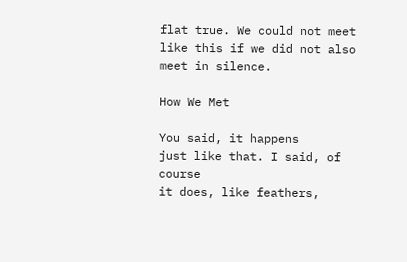flat true. We could not meet like this if we did not also meet in silence.

How We Met

You said, it happens
just like that. I said, of course
it does, like feathers,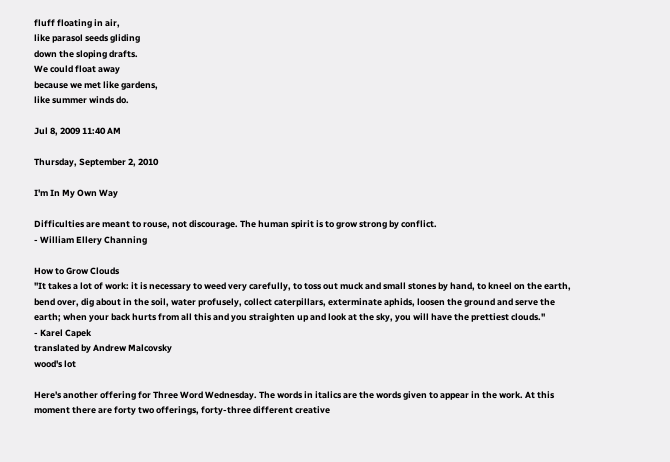fluff floating in air,
like parasol seeds gliding
down the sloping drafts.
We could float away
because we met like gardens,
like summer winds do.

Jul 8, 2009 11:40 AM

Thursday, September 2, 2010

I'm In My Own Way

Difficulties are meant to rouse, not discourage. The human spirit is to grow strong by conflict.
- William Ellery Channing

How to Grow Clouds
"It takes a lot of work: it is necessary to weed very carefully, to toss out muck and small stones by hand, to kneel on the earth, bend over, dig about in the soil, water profusely, collect caterpillars, exterminate aphids, loosen the ground and serve the earth; when your back hurts from all this and you straighten up and look at the sky, you will have the prettiest clouds."
- Karel Capek
translated by Andrew Malcovsky
wood's lot

Here's another offering for Three Word Wednesday. The words in italics are the words given to appear in the work. At this moment there are forty two offerings, forty-three different creative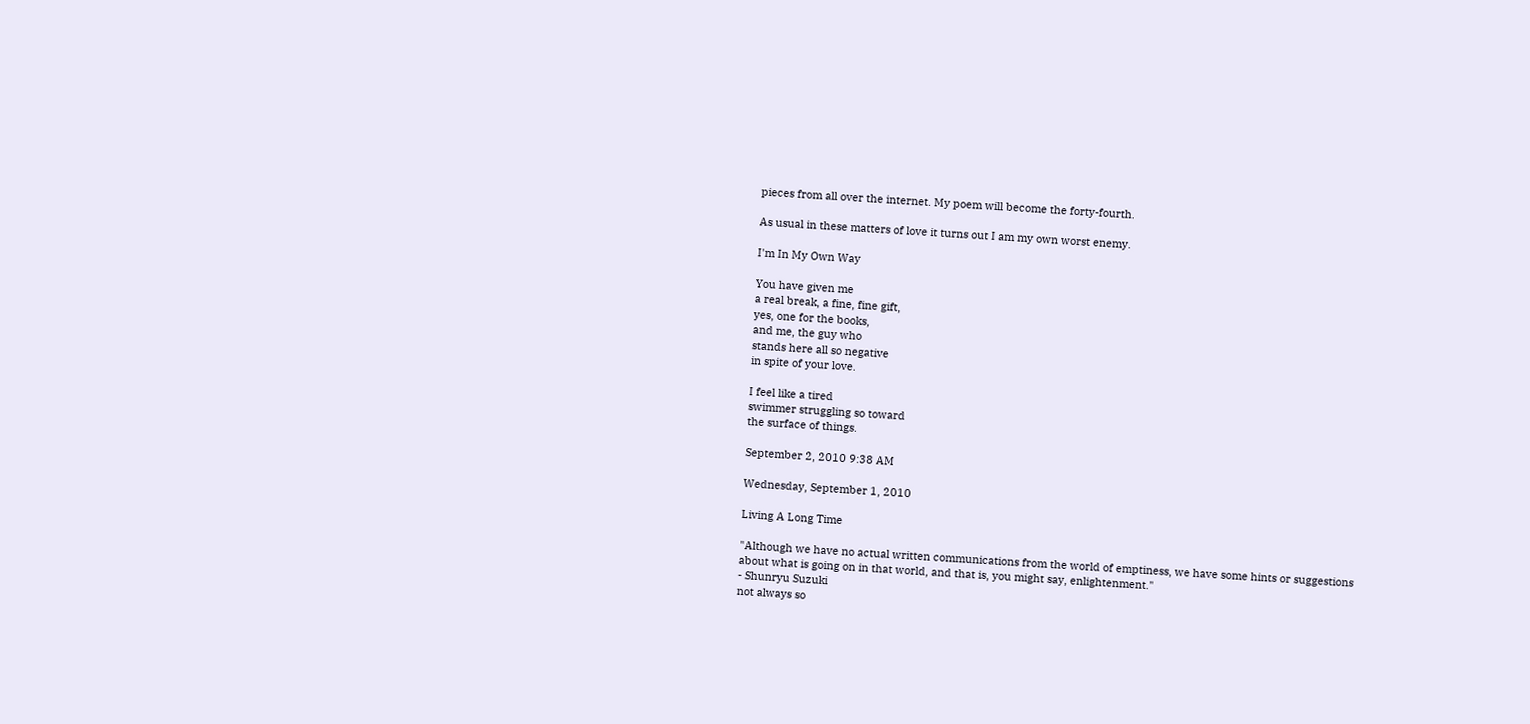pieces from all over the internet. My poem will become the forty-fourth.

As usual in these matters of love it turns out I am my own worst enemy.

I'm In My Own Way

You have given me
a real break, a fine, fine gift,
yes, one for the books,
and me, the guy who
stands here all so negative
in spite of your love.

I feel like a tired
swimmer struggling so toward
the surface of things.

September 2, 2010 9:38 AM

Wednesday, September 1, 2010

Living A Long Time

"Although we have no actual written communications from the world of emptiness, we have some hints or suggestions about what is going on in that world, and that is, you might say, enlightenment."
- Shunryu Suzuki
not always so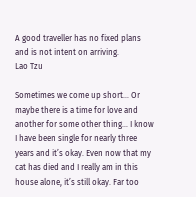A good traveller has no fixed plans and is not intent on arriving.
Lao Tzu

Sometimes we come up short… Or maybe there is a time for love and another for some other thing… I know I have been single for nearly three years and it’s okay. Even now that my cat has died and I really am in this house alone, it’s still okay. Far too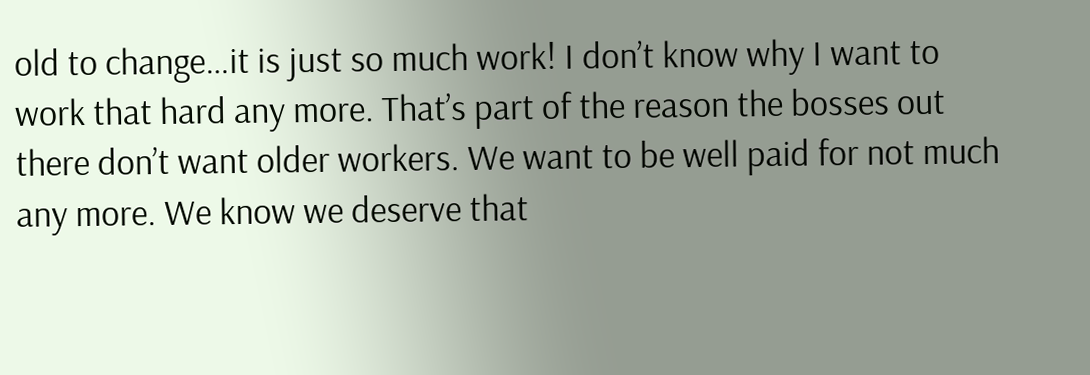old to change…it is just so much work! I don’t know why I want to work that hard any more. That’s part of the reason the bosses out there don’t want older workers. We want to be well paid for not much any more. We know we deserve that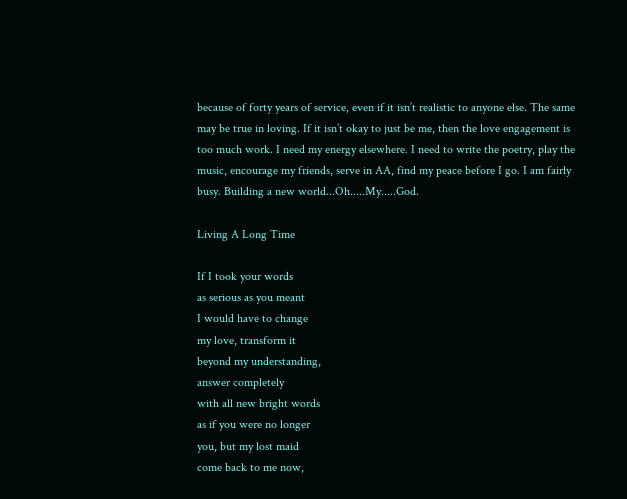because of forty years of service, even if it isn’t realistic to anyone else. The same may be true in loving. If it isn’t okay to just be me, then the love engagement is too much work. I need my energy elsewhere. I need to write the poetry, play the music, encourage my friends, serve in AA, find my peace before I go. I am fairly busy. Building a new world...Oh.....My.....God.

Living A Long Time

If I took your words
as serious as you meant
I would have to change
my love, transform it
beyond my understanding,
answer completely
with all new bright words
as if you were no longer
you, but my lost maid
come back to me now,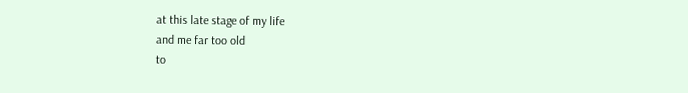at this late stage of my life
and me far too old
to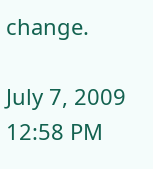change.

July 7, 2009 12:58 PM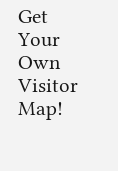Get Your Own Visitor Map!